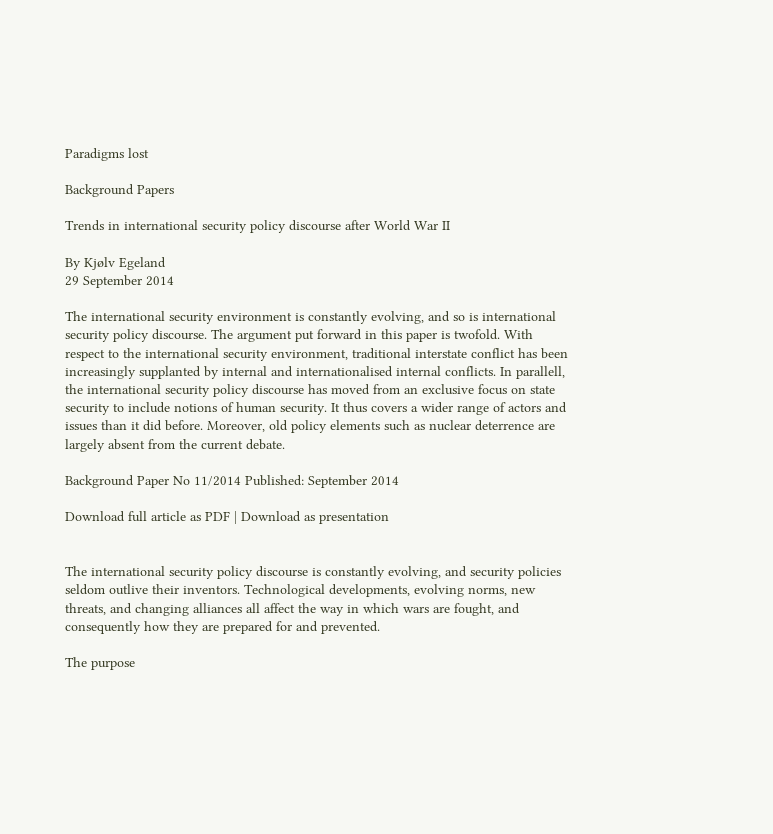Paradigms lost

Background Papers

Trends in international security policy discourse after World War II

By Kjølv Egeland
29 September 2014

The international security environment is constantly evolving, and so is international security policy discourse. The argument put forward in this paper is twofold. With respect to the international security environment, traditional interstate conflict has been increasingly supplanted by internal and internationalised internal conflicts. In parallell, the international security policy discourse has moved from an exclusive focus on state security to include notions of human security. It thus covers a wider range of actors and issues than it did before. Moreover, old policy elements such as nuclear deterrence are largely absent from the current debate.

Background Paper No 11/2014 Published: September 2014

Download full article as PDF | Download as presentation


The international security policy discourse is constantly evolving, and security policies seldom outlive their inventors. Technological developments, evolving norms, new threats, and changing alliances all affect the way in which wars are fought, and consequently how they are prepared for and prevented.

The purpose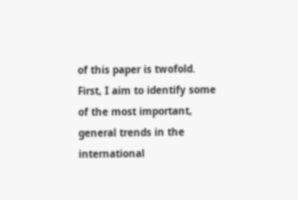of this paper is twofold. First, I aim to identify some of the most important, general trends in the international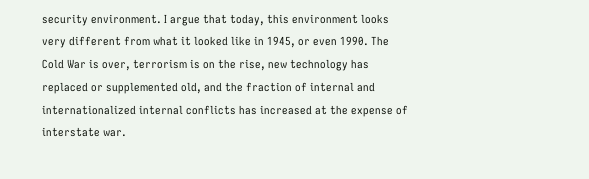security environment. I argue that today, this environment looks very different from what it looked like in 1945, or even 1990. The Cold War is over, terrorism is on the rise, new technology has replaced or supplemented old, and the fraction of internal and internationalized internal conflicts has increased at the expense of interstate war.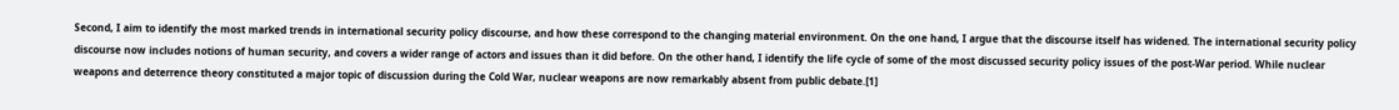Second, I aim to identify the most marked trends in international security policy discourse, and how these correspond to the changing material environment. On the one hand, I argue that the discourse itself has widened. The international security policy discourse now includes notions of human security, and covers a wider range of actors and issues than it did before. On the other hand, I identify the life cycle of some of the most discussed security policy issues of the post-War period. While nuclear weapons and deterrence theory constituted a major topic of discussion during the Cold War, nuclear weapons are now remarkably absent from public debate.[1]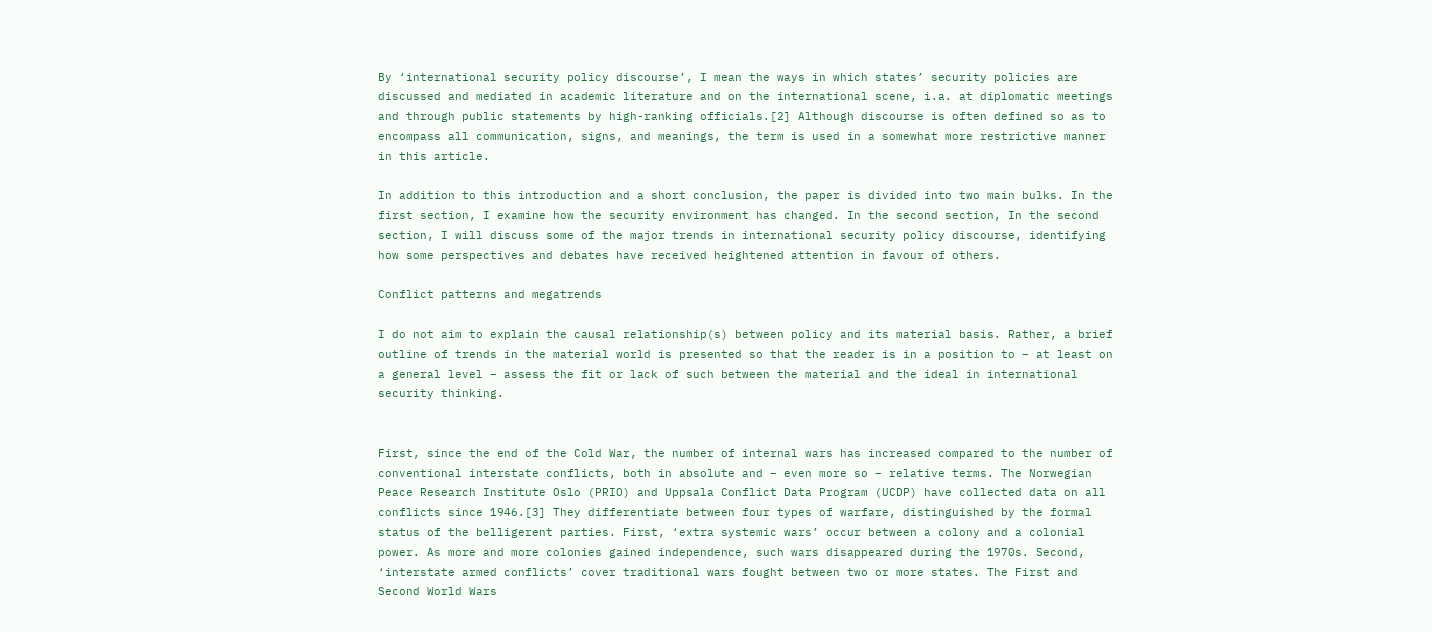By ‘international security policy discourse’, I mean the ways in which states’ security policies are discussed and mediated in academic literature and on the international scene, i.a. at diplomatic meetings and through public statements by high-ranking officials.[2] Although discourse is often defined so as to encompass all communication, signs, and meanings, the term is used in a somewhat more restrictive manner in this article.

In addition to this introduction and a short conclusion, the paper is divided into two main bulks. In the first section, I examine how the security environment has changed. In the second section, In the second section, I will discuss some of the major trends in international security policy discourse, identifying how some perspectives and debates have received heightened attention in favour of others.

Conflict patterns and megatrends

I do not aim to explain the causal relationship(s) between policy and its material basis. Rather, a brief outline of trends in the material world is presented so that the reader is in a position to – at least on a general level – assess the fit or lack of such between the material and the ideal in international security thinking.


First, since the end of the Cold War, the number of internal wars has increased compared to the number of conventional interstate conflicts, both in absolute and – even more so – relative terms. The Norwegian Peace Research Institute Oslo (PRIO) and Uppsala Conflict Data Program (UCDP) have collected data on all conflicts since 1946.[3] They differentiate between four types of warfare, distinguished by the formal status of the belligerent parties. First, ‘extra systemic wars’ occur between a colony and a colonial power. As more and more colonies gained independence, such wars disappeared during the 1970s. Second, ‘interstate armed conflicts’ cover traditional wars fought between two or more states. The First and Second World Wars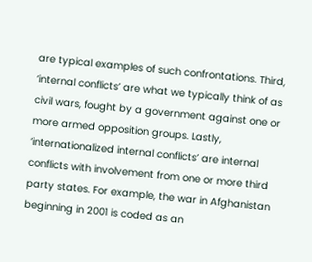are typical examples of such confrontations. Third, ‘internal conflicts’ are what we typically think of as civil wars, fought by a government against one or more armed opposition groups. Lastly, ‘internationalized internal conflicts’ are internal conflicts with involvement from one or more third party states. For example, the war in Afghanistan beginning in 2001 is coded as an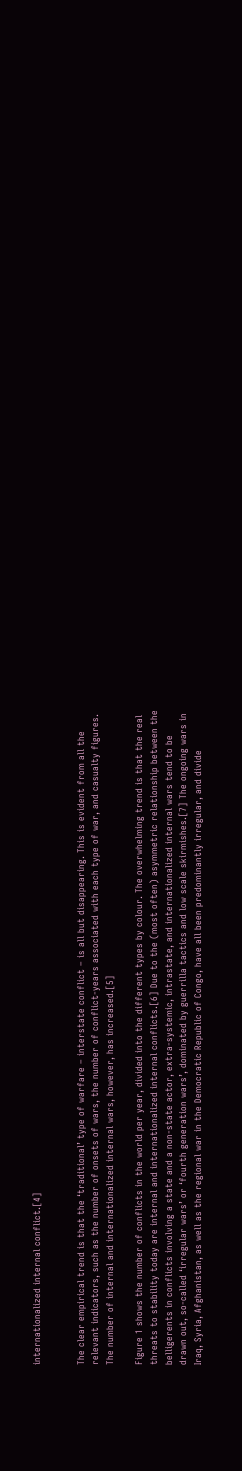internationalized internal conflict.[4]


The clear empirical trend is that the ‘traditional’ type of warfare – interstate conflict – is all but disappearing. This is evident from all the relevant indicators, such as the number of onsets of wars, the number of conflict-years associated with each type of war, and casualty figures. The number of internal and internationalized internal wars, however, has increased.[5]

Figure 1 shows the number of conflicts in the world per year, divided into the different types by colour. The overwhelming trend is that the real threats to stability today are internal and internationalized internal conflicts.[6] Due to the (most often) asymmetric relationship between the belligerents in conflicts involving a state and a non-state actor, extra-systemic, intrastate, and internationalized internal wars tend to be drawn out, so-called ‘irregular wars’ or ‘fourth generation wars’, dominated by guerrilla tactics and low scale skirmishes.[7] The ongoing wars in Iraq, Syria, Afghanistan, as well as the regional war in the Democratic Republic of Congo, have all been predominantly irregular, and divide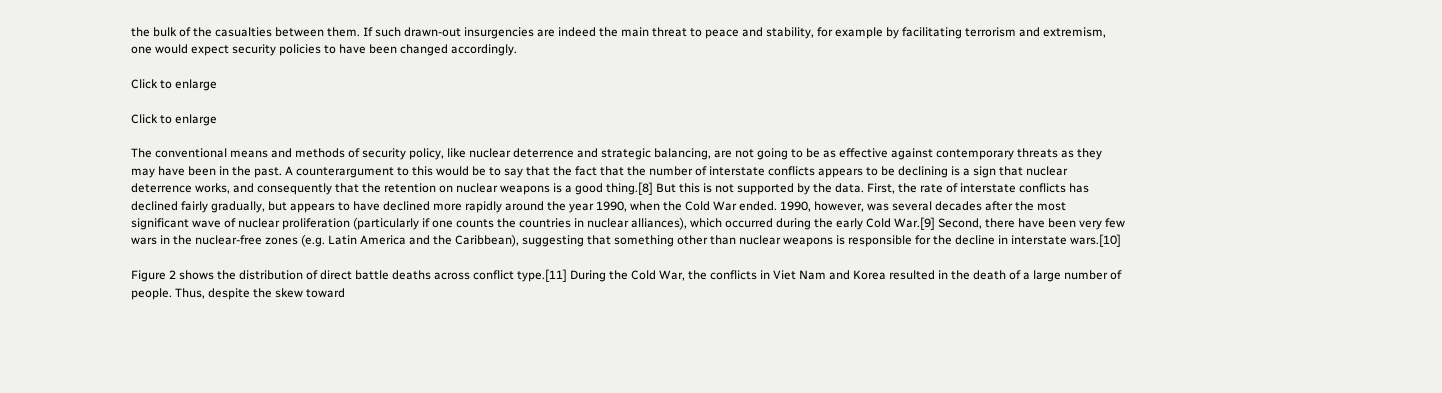the bulk of the casualties between them. If such drawn-out insurgencies are indeed the main threat to peace and stability, for example by facilitating terrorism and extremism, one would expect security policies to have been changed accordingly.

Click to enlarge

Click to enlarge

The conventional means and methods of security policy, like nuclear deterrence and strategic balancing, are not going to be as effective against contemporary threats as they may have been in the past. A counterargument to this would be to say that the fact that the number of interstate conflicts appears to be declining is a sign that nuclear deterrence works, and consequently that the retention on nuclear weapons is a good thing.[8] But this is not supported by the data. First, the rate of interstate conflicts has declined fairly gradually, but appears to have declined more rapidly around the year 1990, when the Cold War ended. 1990, however, was several decades after the most significant wave of nuclear proliferation (particularly if one counts the countries in nuclear alliances), which occurred during the early Cold War.[9] Second, there have been very few wars in the nuclear-free zones (e.g. Latin America and the Caribbean), suggesting that something other than nuclear weapons is responsible for the decline in interstate wars.[10]

Figure 2 shows the distribution of direct battle deaths across conflict type.[11] During the Cold War, the conflicts in Viet Nam and Korea resulted in the death of a large number of people. Thus, despite the skew toward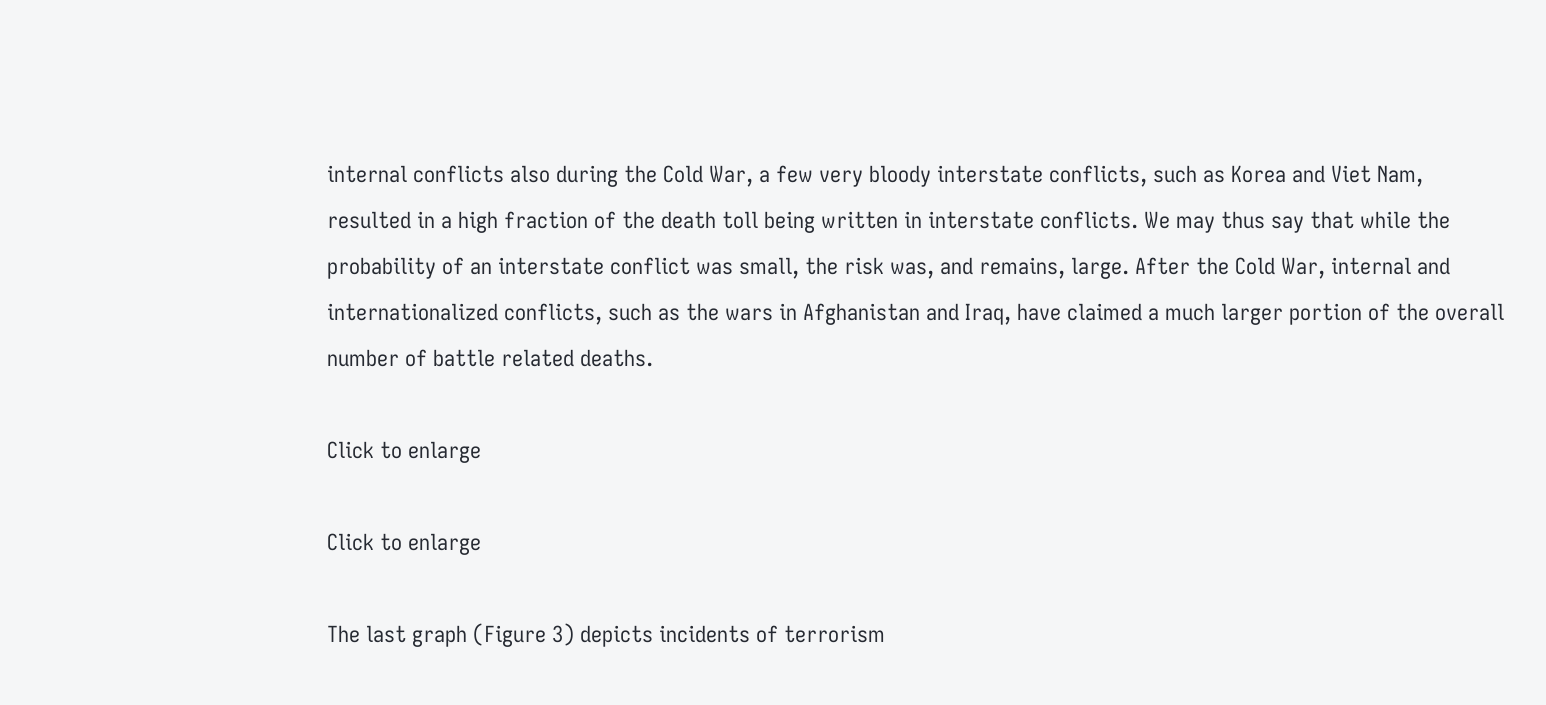internal conflicts also during the Cold War, a few very bloody interstate conflicts, such as Korea and Viet Nam, resulted in a high fraction of the death toll being written in interstate conflicts. We may thus say that while the probability of an interstate conflict was small, the risk was, and remains, large. After the Cold War, internal and internationalized conflicts, such as the wars in Afghanistan and Iraq, have claimed a much larger portion of the overall number of battle related deaths.

Click to enlarge

Click to enlarge

The last graph (Figure 3) depicts incidents of terrorism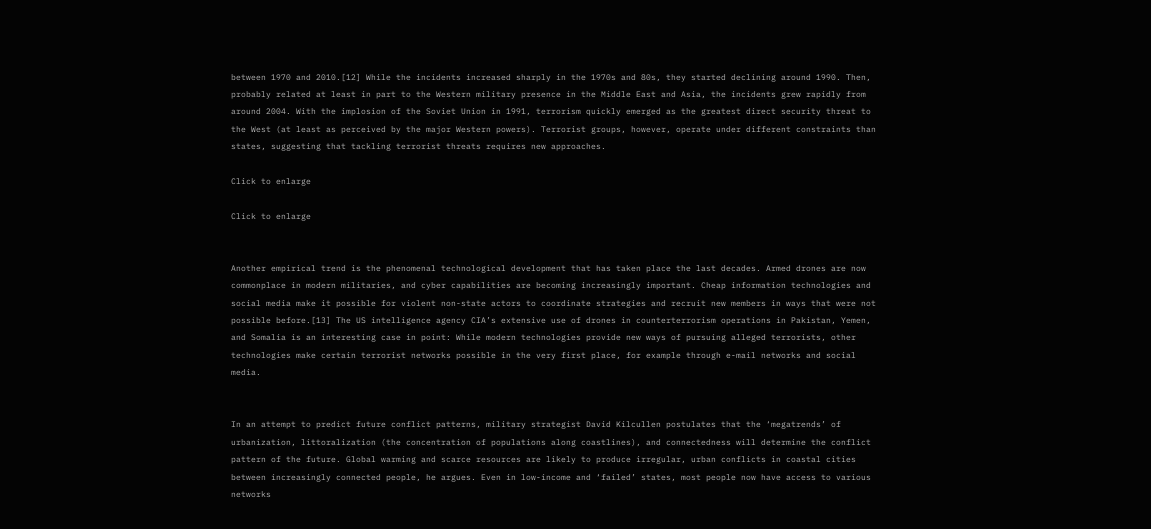between 1970 and 2010.[12] While the incidents increased sharply in the 1970s and 80s, they started declining around 1990. Then, probably related at least in part to the Western military presence in the Middle East and Asia, the incidents grew rapidly from around 2004. With the implosion of the Soviet Union in 1991, terrorism quickly emerged as the greatest direct security threat to the West (at least as perceived by the major Western powers). Terrorist groups, however, operate under different constraints than states, suggesting that tackling terrorist threats requires new approaches.

Click to enlarge

Click to enlarge


Another empirical trend is the phenomenal technological development that has taken place the last decades. Armed drones are now commonplace in modern militaries, and cyber capabilities are becoming increasingly important. Cheap information technologies and social media make it possible for violent non-state actors to coordinate strategies and recruit new members in ways that were not possible before.[13] The US intelligence agency CIA’s extensive use of drones in counterterrorism operations in Pakistan, Yemen, and Somalia is an interesting case in point: While modern technologies provide new ways of pursuing alleged terrorists, other technologies make certain terrorist networks possible in the very first place, for example through e-mail networks and social media.


In an attempt to predict future conflict patterns, military strategist David Kilcullen postulates that the ‘megatrends’ of urbanization, littoralization (the concentration of populations along coastlines), and connectedness will determine the conflict pattern of the future. Global warming and scarce resources are likely to produce irregular, urban conflicts in coastal cities between increasingly connected people, he argues. Even in low-income and ‘failed’ states, most people now have access to various networks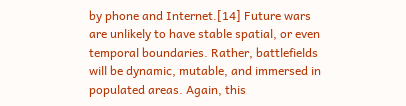by phone and Internet.[14] Future wars are unlikely to have stable spatial, or even temporal boundaries. Rather, battlefields will be dynamic, mutable, and immersed in populated areas. Again, this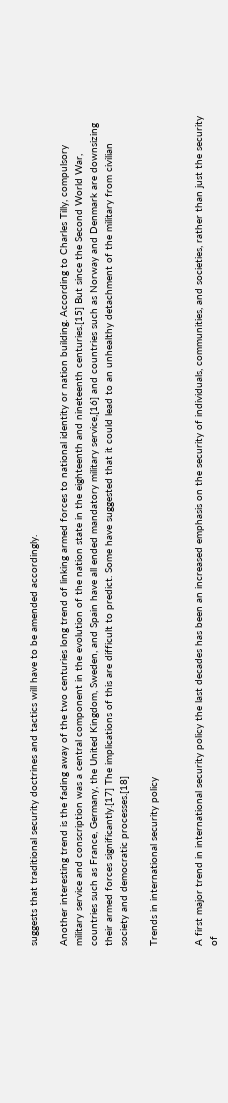suggests that traditional security doctrines and tactics will have to be amended accordingly.

Another interesting trend is the fading away of the two centuries long trend of linking armed forces to national identity or nation building. According to Charles Tilly, compulsory military service and conscription was a central component in the evolution of the nation state in the eighteenth and nineteenth centuries.[15] But since the Second World War, countries such as France, Germany, the United Kingdom, Sweden, and Spain have all ended mandatory military service,[16] and countries such as Norway and Denmark are downsizing their armed forces significantly.[17] The implications of this are difficult to predict. Some have suggested that it could lead to an unhealthy detachment of the military from civilian society and democratic processes.[18]

Trends in international security policy


A first major trend in international security policy the last decades has been an increased emphasis on the security of individuals, communities, and societies, rather than just the security of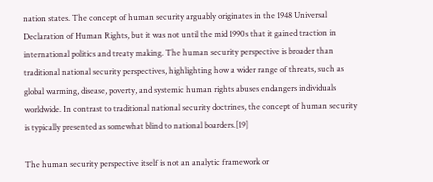nation states. The concept of human security arguably originates in the 1948 Universal Declaration of Human Rights, but it was not until the mid 1990s that it gained traction in international politics and treaty making. The human security perspective is broader than traditional national security perspectives, highlighting how a wider range of threats, such as global warming, disease, poverty, and systemic human rights abuses endangers individuals worldwide. In contrast to traditional national security doctrines, the concept of human security is typically presented as somewhat blind to national boarders.[19]

The human security perspective itself is not an analytic framework or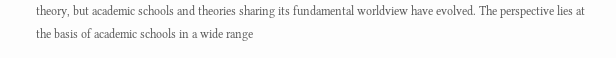theory, but academic schools and theories sharing its fundamental worldview have evolved. The perspective lies at the basis of academic schools in a wide range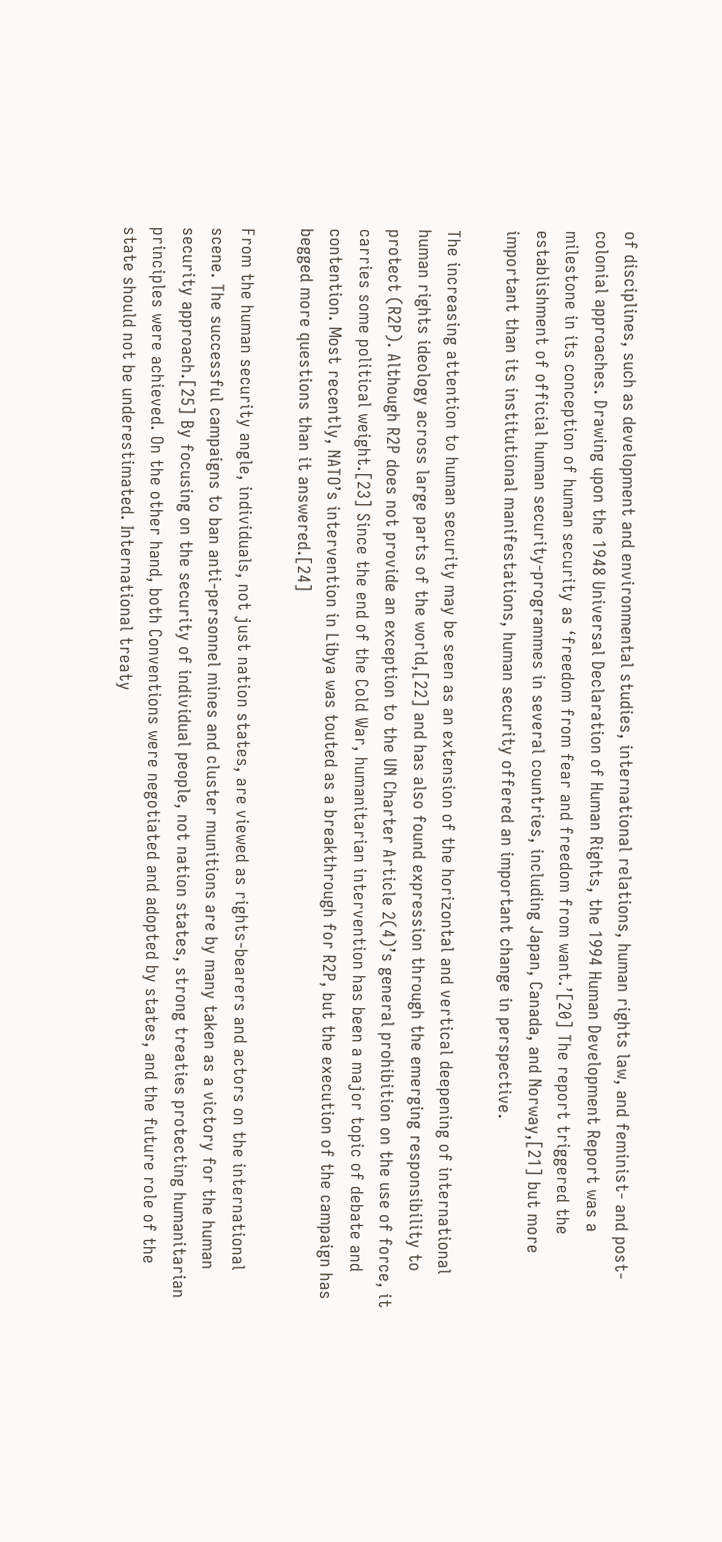of disciplines, such as development and environmental studies, international relations, human rights law, and feminist- and post-colonial approaches. Drawing upon the 1948 Universal Declaration of Human Rights, the 1994 Human Development Report was a milestone in its conception of human security as ‘freedom from fear and freedom from want.’[20] The report triggered the establishment of official human security-programmes in several countries, including Japan, Canada, and Norway,[21] but more important than its institutional manifestations, human security offered an important change in perspective.

The increasing attention to human security may be seen as an extension of the horizontal and vertical deepening of international human rights ideology across large parts of the world,[22] and has also found expression through the emerging responsibility to protect (R2P). Although R2P does not provide an exception to the UN Charter Article 2(4)’s general prohibition on the use of force, it carries some political weight.[23] Since the end of the Cold War, humanitarian intervention has been a major topic of debate and contention. Most recently, NATO’s intervention in Libya was touted as a breakthrough for R2P, but the execution of the campaign has begged more questions than it answered.[24]

From the human security angle, individuals, not just nation states, are viewed as rights-bearers and actors on the international scene. The successful campaigns to ban anti-personnel mines and cluster munitions are by many taken as a victory for the human security approach.[25] By focusing on the security of individual people, not nation states, strong treaties protecting humanitarian principles were achieved. On the other hand, both Conventions were negotiated and adopted by states, and the future role of the state should not be underestimated. International treaty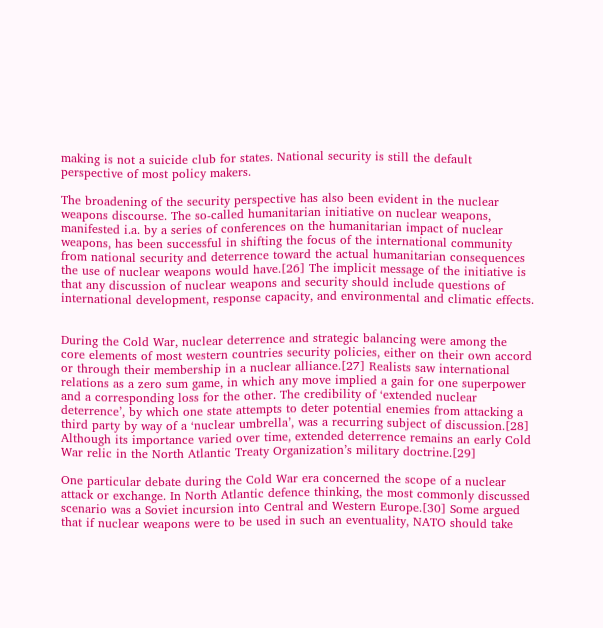making is not a suicide club for states. National security is still the default perspective of most policy makers.

The broadening of the security perspective has also been evident in the nuclear weapons discourse. The so-called humanitarian initiative on nuclear weapons, manifested i.a. by a series of conferences on the humanitarian impact of nuclear weapons, has been successful in shifting the focus of the international community from national security and deterrence toward the actual humanitarian consequences the use of nuclear weapons would have.[26] The implicit message of the initiative is that any discussion of nuclear weapons and security should include questions of international development, response capacity, and environmental and climatic effects.


During the Cold War, nuclear deterrence and strategic balancing were among the core elements of most western countries security policies, either on their own accord or through their membership in a nuclear alliance.[27] Realists saw international relations as a zero sum game, in which any move implied a gain for one superpower and a corresponding loss for the other. The credibility of ‘extended nuclear deterrence’, by which one state attempts to deter potential enemies from attacking a third party by way of a ‘nuclear umbrella’, was a recurring subject of discussion.[28] Although its importance varied over time, extended deterrence remains an early Cold War relic in the North Atlantic Treaty Organization’s military doctrine.[29]

One particular debate during the Cold War era concerned the scope of a nuclear attack or exchange. In North Atlantic defence thinking, the most commonly discussed scenario was a Soviet incursion into Central and Western Europe.[30] Some argued that if nuclear weapons were to be used in such an eventuality, NATO should take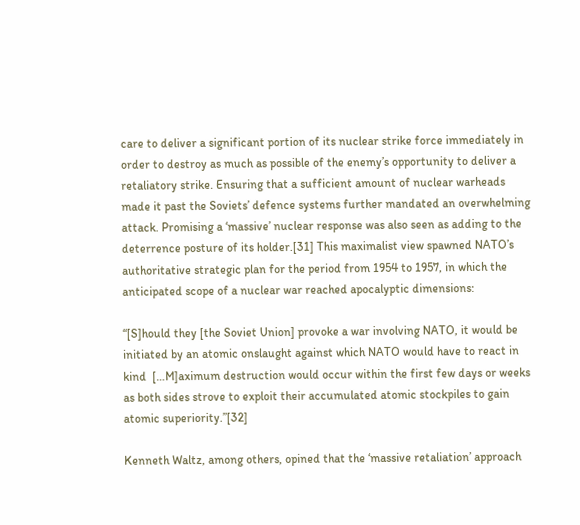care to deliver a significant portion of its nuclear strike force immediately in order to destroy as much as possible of the enemy’s opportunity to deliver a retaliatory strike. Ensuring that a sufficient amount of nuclear warheads made it past the Soviets’ defence systems further mandated an overwhelming attack. Promising a ‘massive’ nuclear response was also seen as adding to the deterrence posture of its holder.[31] This maximalist view spawned NATO’s authoritative strategic plan for the period from 1954 to 1957, in which the anticipated scope of a nuclear war reached apocalyptic dimensions:

“[S]hould they [the Soviet Union] provoke a war involving NATO, it would be initiated by an atomic onslaught against which NATO would have to react in kind  […M]aximum destruction would occur within the first few days or weeks as both sides strove to exploit their accumulated atomic stockpiles to gain atomic superiority.”[32]

Kenneth Waltz, among others, opined that the ‘massive retaliation’ approach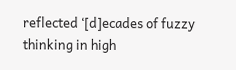reflected ‘[d]ecades of fuzzy thinking in high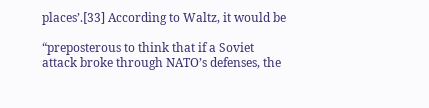places’.[33] According to Waltz, it would be

“preposterous to think that if a Soviet attack broke through NATO’s defenses, the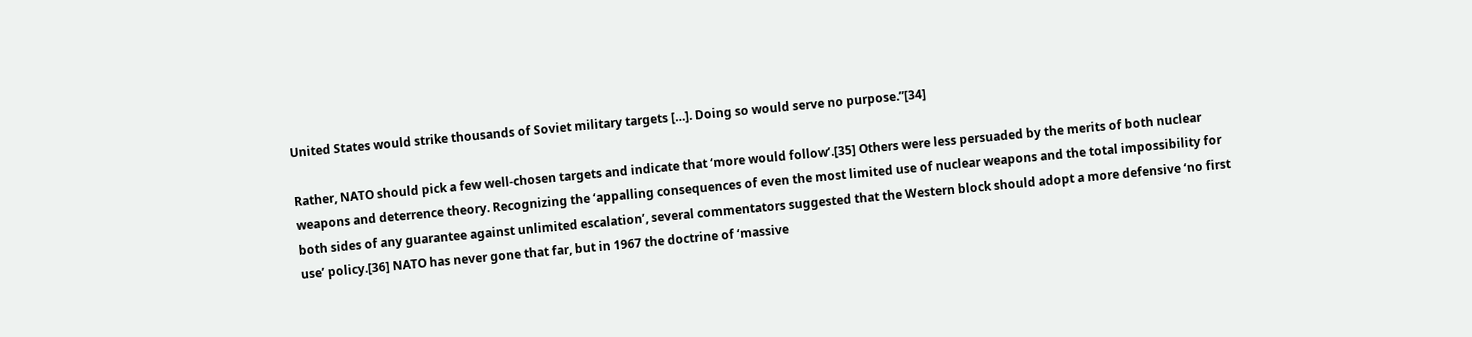United States would strike thousands of Soviet military targets […]. Doing so would serve no purpose.”[34]

Rather, NATO should pick a few well-chosen targets and indicate that ‘more would follow’.[35] Others were less persuaded by the merits of both nuclear weapons and deterrence theory. Recognizing the ‘appalling consequences of even the most limited use of nuclear weapons and the total impossibility for both sides of any guarantee against unlimited escalation’, several commentators suggested that the Western block should adopt a more defensive ‘no first use’ policy.[36] NATO has never gone that far, but in 1967 the doctrine of ‘massive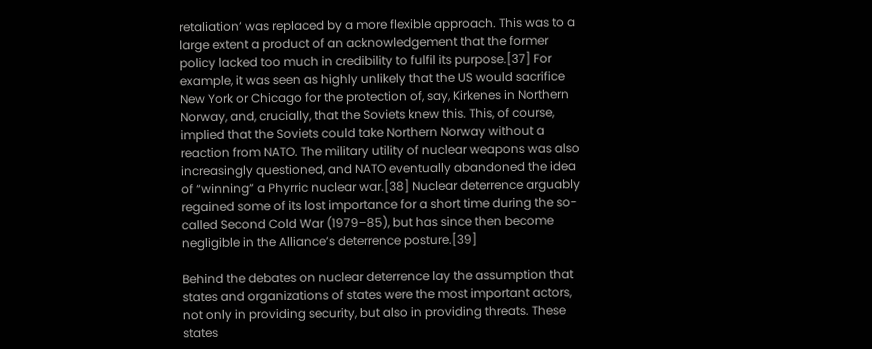retaliation’ was replaced by a more flexible approach. This was to a large extent a product of an acknowledgement that the former policy lacked too much in credibility to fulfil its purpose.[37] For example, it was seen as highly unlikely that the US would sacrifice New York or Chicago for the protection of, say, Kirkenes in Northern Norway, and, crucially, that the Soviets knew this. This, of course, implied that the Soviets could take Northern Norway without a reaction from NATO. The military utility of nuclear weapons was also increasingly questioned, and NATO eventually abandoned the idea of “winning” a Phyrric nuclear war.[38] Nuclear deterrence arguably regained some of its lost importance for a short time during the so-called Second Cold War (1979–85), but has since then become negligible in the Alliance’s deterrence posture.[39]

Behind the debates on nuclear deterrence lay the assumption that states and organizations of states were the most important actors, not only in providing security, but also in providing threats. These states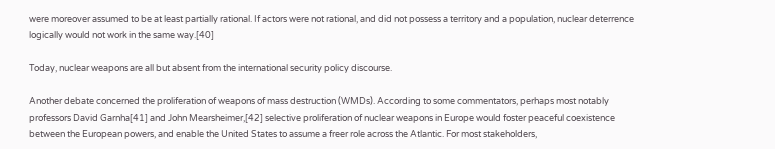were moreover assumed to be at least partially rational. If actors were not rational, and did not possess a territory and a population, nuclear deterrence logically would not work in the same way.[40]

Today, nuclear weapons are all but absent from the international security policy discourse.

Another debate concerned the proliferation of weapons of mass destruction (WMDs). According to some commentators, perhaps most notably professors David Garnha[41] and John Mearsheimer,[42] selective proliferation of nuclear weapons in Europe would foster peaceful coexistence between the European powers, and enable the United States to assume a freer role across the Atlantic. For most stakeholders,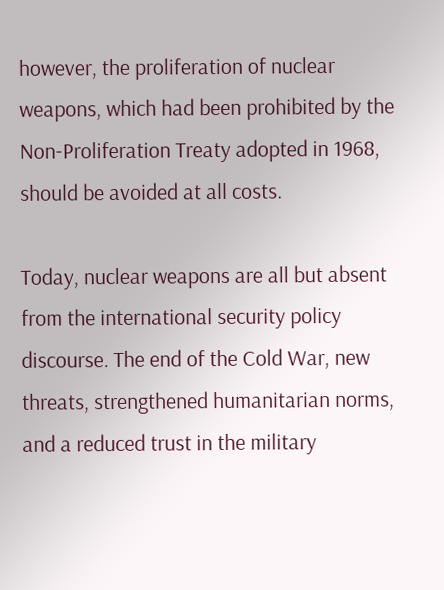however, the proliferation of nuclear weapons, which had been prohibited by the Non-Proliferation Treaty adopted in 1968, should be avoided at all costs.

Today, nuclear weapons are all but absent from the international security policy discourse. The end of the Cold War, new threats, strengthened humanitarian norms, and a reduced trust in the military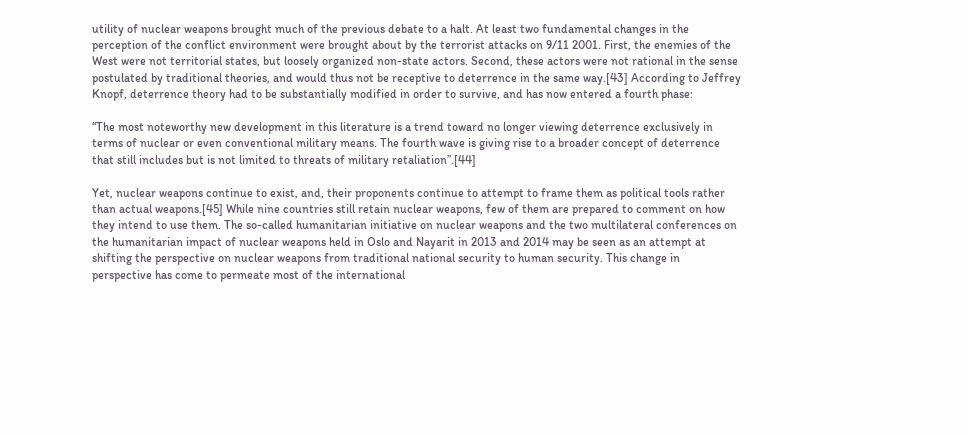utility of nuclear weapons brought much of the previous debate to a halt. At least two fundamental changes in the perception of the conflict environment were brought about by the terrorist attacks on 9/11 2001. First, the enemies of the West were not territorial states, but loosely organized non-state actors. Second, these actors were not rational in the sense postulated by traditional theories, and would thus not be receptive to deterrence in the same way.[43] According to Jeffrey Knopf, deterrence theory had to be substantially modified in order to survive, and has now entered a fourth phase:

“The most noteworthy new development in this literature is a trend toward no longer viewing deterrence exclusively in terms of nuclear or even conventional military means. The fourth wave is giving rise to a broader concept of deterrence that still includes but is not limited to threats of military retaliation”.[44]

Yet, nuclear weapons continue to exist, and, their proponents continue to attempt to frame them as political tools rather than actual weapons.[45] While nine countries still retain nuclear weapons, few of them are prepared to comment on how they intend to use them. The so-called humanitarian initiative on nuclear weapons and the two multilateral conferences on the humanitarian impact of nuclear weapons held in Oslo and Nayarit in 2013 and 2014 may be seen as an attempt at shifting the perspective on nuclear weapons from traditional national security to human security. This change in perspective has come to permeate most of the international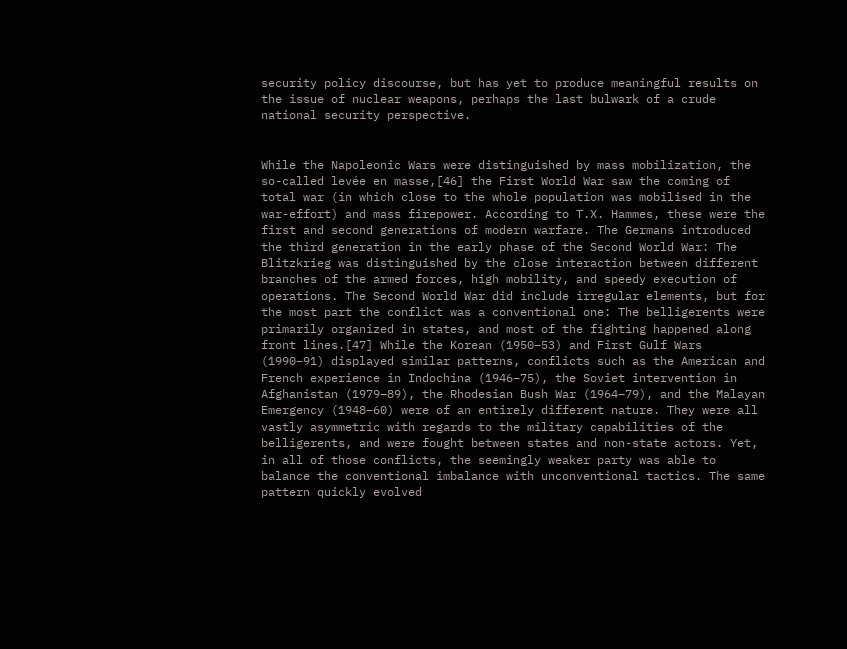security policy discourse, but has yet to produce meaningful results on the issue of nuclear weapons, perhaps the last bulwark of a crude national security perspective.


While the Napoleonic Wars were distinguished by mass mobilization, the so-called levée en masse,[46] the First World War saw the coming of total war (in which close to the whole population was mobilised in the war-effort) and mass firepower. According to T.X. Hammes, these were the first and second generations of modern warfare. The Germans introduced the third generation in the early phase of the Second World War: The Blitzkrieg was distinguished by the close interaction between different branches of the armed forces, high mobility, and speedy execution of operations. The Second World War did include irregular elements, but for the most part the conflict was a conventional one: The belligerents were primarily organized in states, and most of the fighting happened along front lines.[47] While the Korean (1950–53) and First Gulf Wars (1990–91) displayed similar patterns, conflicts such as the American and French experience in Indochina (1946–75), the Soviet intervention in Afghanistan (1979–89), the Rhodesian Bush War (1964–79), and the Malayan Emergency (1948–60) were of an entirely different nature. They were all vastly asymmetric with regards to the military capabilities of the belligerents, and were fought between states and non-state actors. Yet, in all of those conflicts, the seemingly weaker party was able to balance the conventional imbalance with unconventional tactics. The same pattern quickly evolved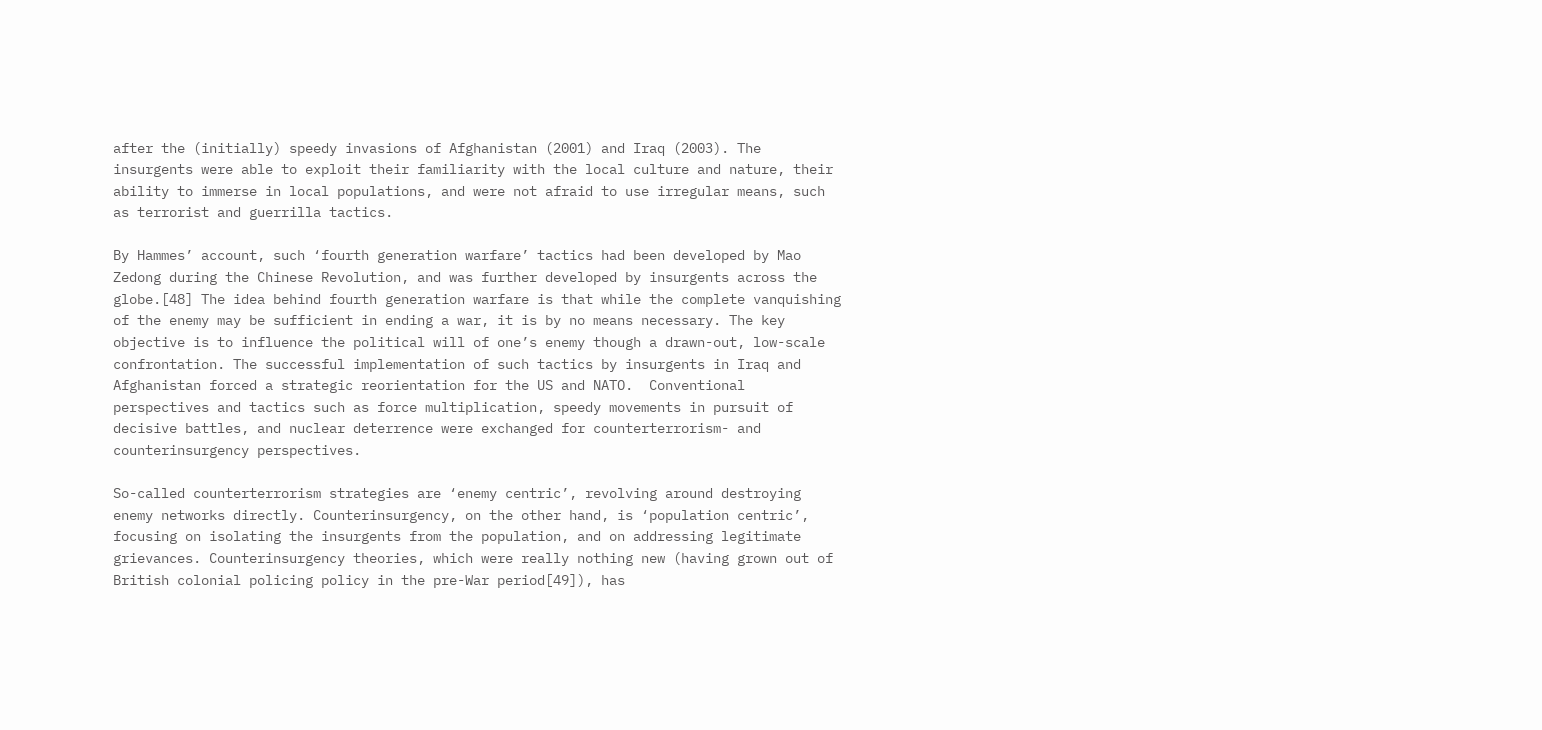after the (initially) speedy invasions of Afghanistan (2001) and Iraq (2003). The insurgents were able to exploit their familiarity with the local culture and nature, their ability to immerse in local populations, and were not afraid to use irregular means, such as terrorist and guerrilla tactics.

By Hammes’ account, such ‘fourth generation warfare’ tactics had been developed by Mao Zedong during the Chinese Revolution, and was further developed by insurgents across the globe.[48] The idea behind fourth generation warfare is that while the complete vanquishing of the enemy may be sufficient in ending a war, it is by no means necessary. The key objective is to influence the political will of one’s enemy though a drawn-out, low-scale confrontation. The successful implementation of such tactics by insurgents in Iraq and Afghanistan forced a strategic reorientation for the US and NATO.  Conventional perspectives and tactics such as force multiplication, speedy movements in pursuit of decisive battles, and nuclear deterrence were exchanged for counterterrorism- and counterinsurgency perspectives.

So-called counterterrorism strategies are ‘enemy centric’, revolving around destroying enemy networks directly. Counterinsurgency, on the other hand, is ‘population centric’, focusing on isolating the insurgents from the population, and on addressing legitimate grievances. Counterinsurgency theories, which were really nothing new (having grown out of British colonial policing policy in the pre-War period[49]), has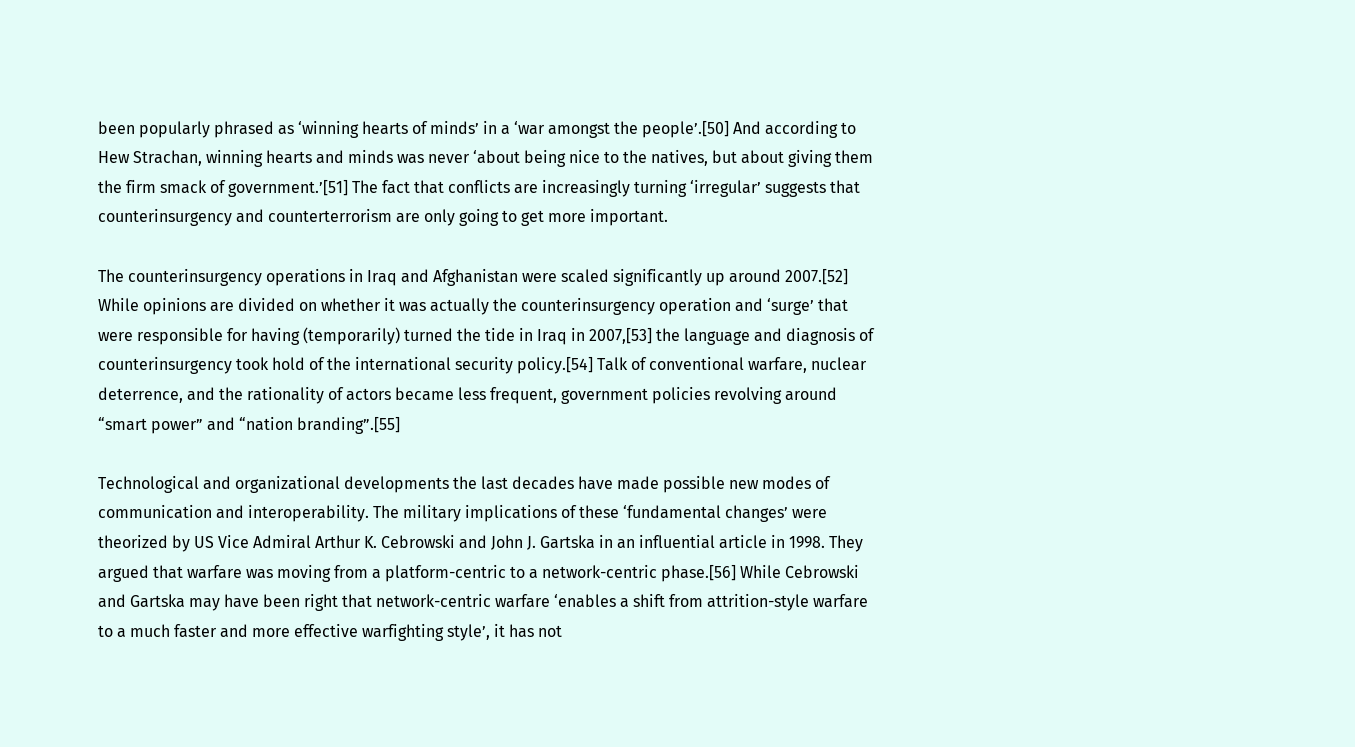been popularly phrased as ‘winning hearts of minds’ in a ‘war amongst the people’.[50] And according to Hew Strachan, winning hearts and minds was never ‘about being nice to the natives, but about giving them the firm smack of government.’[51] The fact that conflicts are increasingly turning ‘irregular’ suggests that counterinsurgency and counterterrorism are only going to get more important.

The counterinsurgency operations in Iraq and Afghanistan were scaled significantly up around 2007.[52] While opinions are divided on whether it was actually the counterinsurgency operation and ‘surge’ that were responsible for having (temporarily) turned the tide in Iraq in 2007,[53] the language and diagnosis of counterinsurgency took hold of the international security policy.[54] Talk of conventional warfare, nuclear deterrence, and the rationality of actors became less frequent, government policies revolving around “smart power” and “nation branding”.[55]

Technological and organizational developments the last decades have made possible new modes of communication and interoperability. The military implications of these ‘fundamental changes’ were theorized by US Vice Admiral Arthur K. Cebrowski and John J. Gartska in an influential article in 1998. They argued that warfare was moving from a platform-centric to a network-centric phase.[56] While Cebrowski and Gartska may have been right that network-centric warfare ‘enables a shift from attrition-style warfare to a much faster and more effective warfighting style’, it has not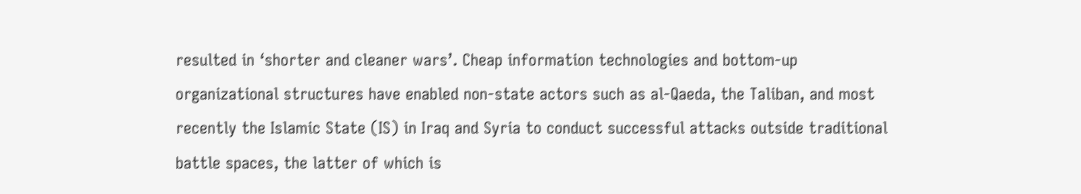resulted in ‘shorter and cleaner wars’. Cheap information technologies and bottom-up organizational structures have enabled non-state actors such as al-Qaeda, the Taliban, and most recently the Islamic State (IS) in Iraq and Syria to conduct successful attacks outside traditional battle spaces, the latter of which is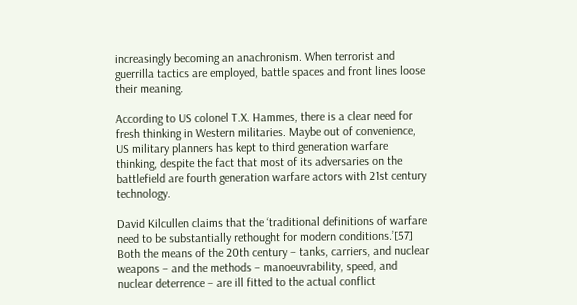increasingly becoming an anachronism. When terrorist and guerrilla tactics are employed, battle spaces and front lines loose their meaning.

According to US colonel T.X. Hammes, there is a clear need for fresh thinking in Western militaries. Maybe out of convenience, US military planners has kept to third generation warfare thinking, despite the fact that most of its adversaries on the battlefield are fourth generation warfare actors with 21st century technology.

David Kilcullen claims that the ‘traditional definitions of warfare need to be substantially rethought for modern conditions.’[57] Both the means of the 20th century – tanks, carriers, and nuclear weapons – and the methods – manoeuvrability, speed, and nuclear deterrence – are ill fitted to the actual conflict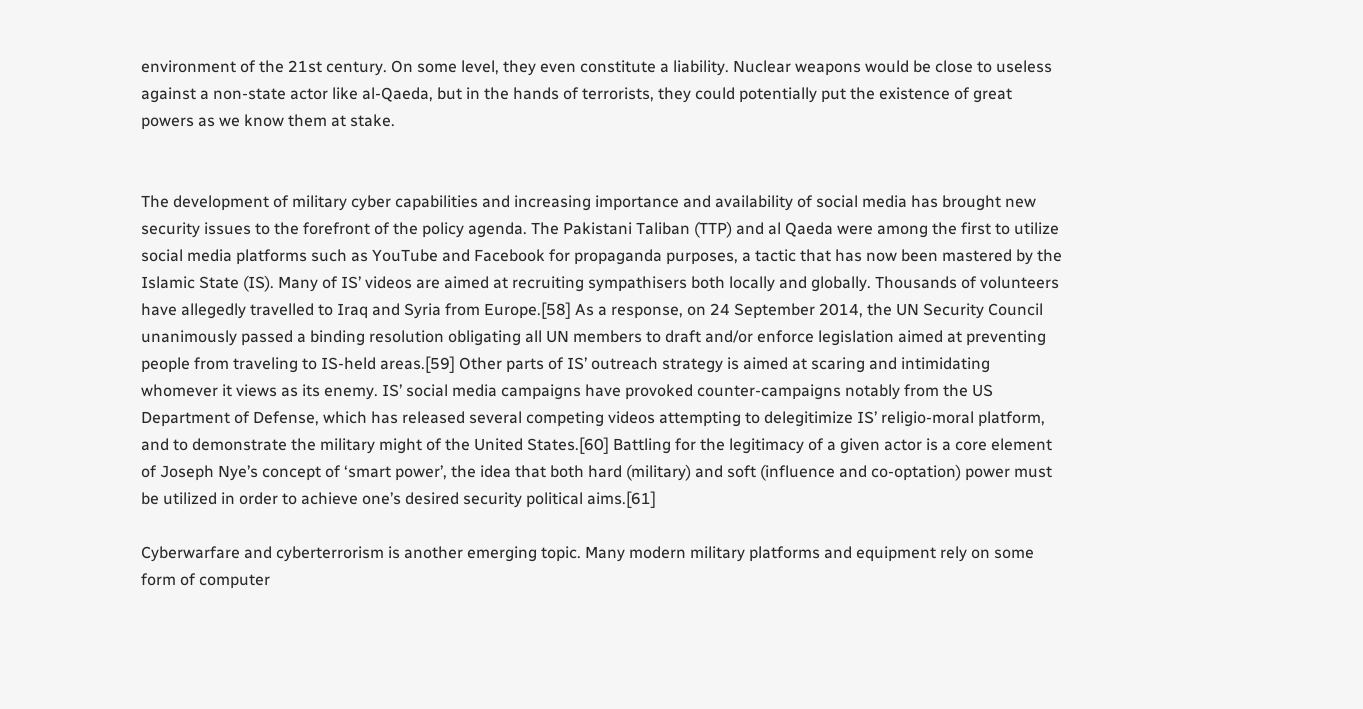environment of the 21st century. On some level, they even constitute a liability. Nuclear weapons would be close to useless against a non-state actor like al-Qaeda, but in the hands of terrorists, they could potentially put the existence of great powers as we know them at stake.


The development of military cyber capabilities and increasing importance and availability of social media has brought new security issues to the forefront of the policy agenda. The Pakistani Taliban (TTP) and al Qaeda were among the first to utilize social media platforms such as YouTube and Facebook for propaganda purposes, a tactic that has now been mastered by the Islamic State (IS). Many of IS’ videos are aimed at recruiting sympathisers both locally and globally. Thousands of volunteers have allegedly travelled to Iraq and Syria from Europe.[58] As a response, on 24 September 2014, the UN Security Council unanimously passed a binding resolution obligating all UN members to draft and/or enforce legislation aimed at preventing people from traveling to IS-held areas.[59] Other parts of IS’ outreach strategy is aimed at scaring and intimidating whomever it views as its enemy. IS’ social media campaigns have provoked counter-campaigns notably from the US Department of Defense, which has released several competing videos attempting to delegitimize IS’ religio-moral platform, and to demonstrate the military might of the United States.[60] Battling for the legitimacy of a given actor is a core element of Joseph Nye’s concept of ‘smart power’, the idea that both hard (military) and soft (influence and co-optation) power must be utilized in order to achieve one’s desired security political aims.[61]

Cyberwarfare and cyberterrorism is another emerging topic. Many modern military platforms and equipment rely on some form of computer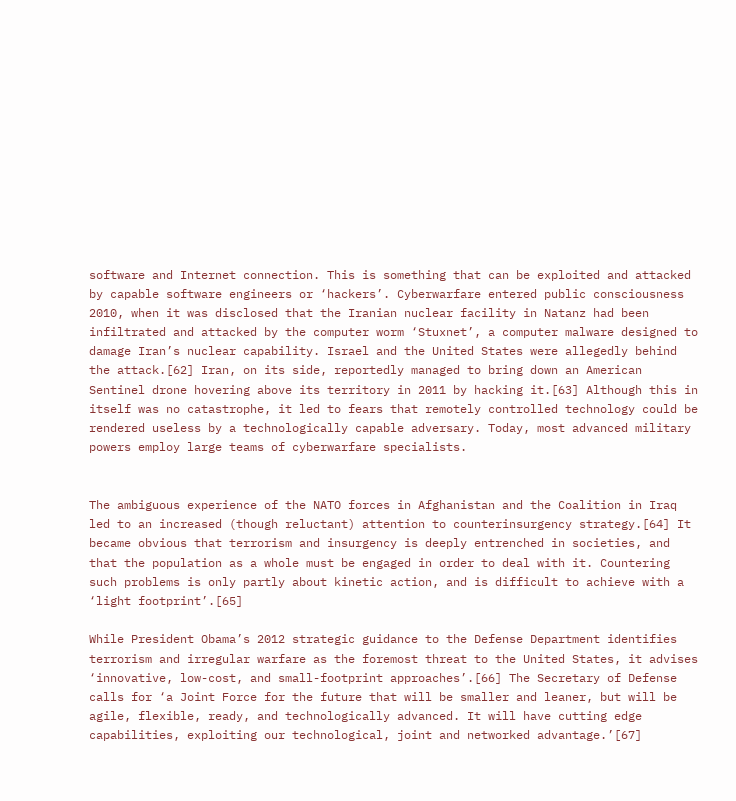software and Internet connection. This is something that can be exploited and attacked by capable software engineers or ‘hackers’. Cyberwarfare entered public consciousness 2010, when it was disclosed that the Iranian nuclear facility in Natanz had been infiltrated and attacked by the computer worm ‘Stuxnet’, a computer malware designed to damage Iran’s nuclear capability. Israel and the United States were allegedly behind the attack.[62] Iran, on its side, reportedly managed to bring down an American Sentinel drone hovering above its territory in 2011 by hacking it.[63] Although this in itself was no catastrophe, it led to fears that remotely controlled technology could be rendered useless by a technologically capable adversary. Today, most advanced military powers employ large teams of cyberwarfare specialists.


The ambiguous experience of the NATO forces in Afghanistan and the Coalition in Iraq led to an increased (though reluctant) attention to counterinsurgency strategy.[64] It became obvious that terrorism and insurgency is deeply entrenched in societies, and that the population as a whole must be engaged in order to deal with it. Countering such problems is only partly about kinetic action, and is difficult to achieve with a ‘light footprint’.[65]

While President Obama’s 2012 strategic guidance to the Defense Department identifies terrorism and irregular warfare as the foremost threat to the United States, it advises ‘innovative, low-cost, and small-footprint approaches’.[66] The Secretary of Defense calls for ‘a Joint Force for the future that will be smaller and leaner, but will be agile, flexible, ready, and technologically advanced. It will have cutting edge capabilities, exploiting our technological, joint and networked advantage.’[67]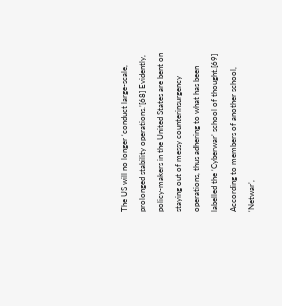The US will no longer ‘conduct large-scale, prolonged stability operations.’[68] Evidently, policy-makers in the United States are bent on staying out of messy counterinsurgency operations, thus adhering to what has been labelled the ‘Cyberwar’ school of thought.[69] According to members of another school, ‘Netwar’,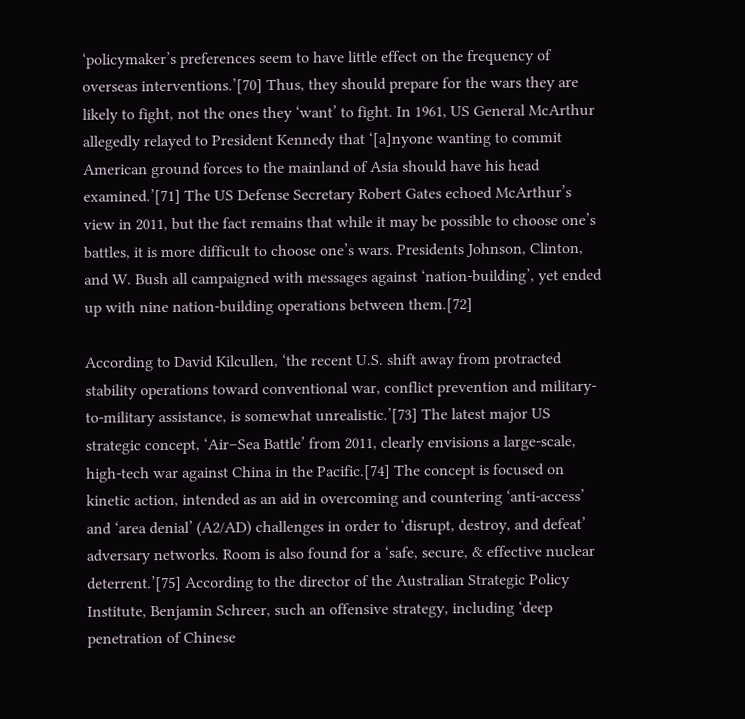‘policymaker’s preferences seem to have little effect on the frequency of overseas interventions.’[70] Thus, they should prepare for the wars they are likely to fight, not the ones they ‘want’ to fight. In 1961, US General McArthur allegedly relayed to President Kennedy that ‘[a]nyone wanting to commit American ground forces to the mainland of Asia should have his head examined.’[71] The US Defense Secretary Robert Gates echoed McArthur’s view in 2011, but the fact remains that while it may be possible to choose one’s battles, it is more difficult to choose one’s wars. Presidents Johnson, Clinton, and W. Bush all campaigned with messages against ‘nation-building’, yet ended up with nine nation-building operations between them.[72]

According to David Kilcullen, ‘the recent U.S. shift away from protracted stability operations toward conventional war, conflict prevention and military-to-military assistance, is somewhat unrealistic.’[73] The latest major US strategic concept, ‘Air–Sea Battle’ from 2011, clearly envisions a large-scale, high-tech war against China in the Pacific.[74] The concept is focused on kinetic action, intended as an aid in overcoming and countering ‘anti-access’ and ‘area denial’ (A2/AD) challenges in order to ‘disrupt, destroy, and defeat’ adversary networks. Room is also found for a ‘safe, secure, & effective nuclear deterrent.’[75] According to the director of the Australian Strategic Policy Institute, Benjamin Schreer, such an offensive strategy, including ‘deep penetration of Chinese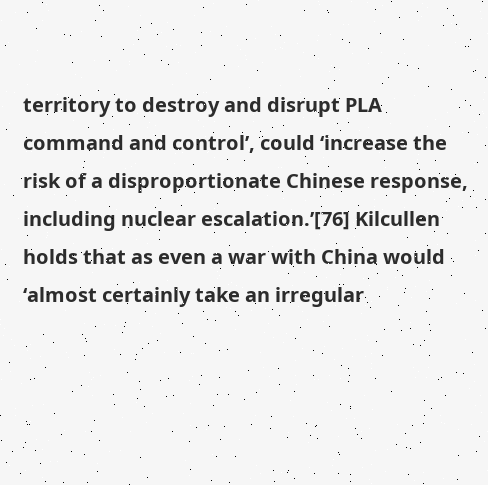territory to destroy and disrupt PLA command and control’, could ‘increase the risk of a disproportionate Chinese response, including nuclear escalation.’[76] Kilcullen holds that as even a war with China would ‘almost certainly take an irregular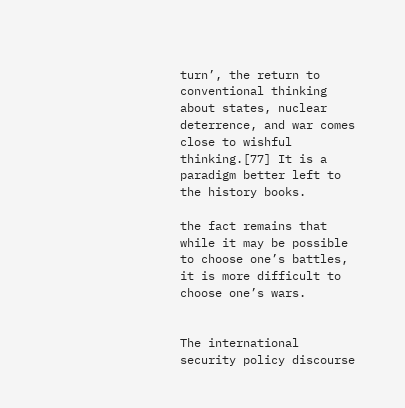turn’, the return to conventional thinking about states, nuclear deterrence, and war comes close to wishful thinking.[77] It is a paradigm better left to the history books.

the fact remains that while it may be possible to choose one’s battles, it is more difficult to choose one’s wars.


The international security policy discourse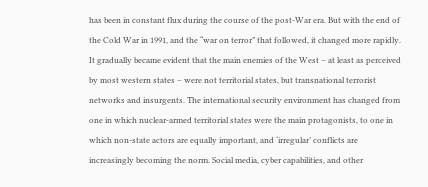has been in constant flux during the course of the post-War era. But with the end of the Cold War in 1991, and the “war on terror” that followed, it changed more rapidly. It gradually became evident that the main enemies of the West – at least as perceived by most western states – were not territorial states, but transnational terrorist networks and insurgents. The international security environment has changed from one in which nuclear-armed territorial states were the main protagonists, to one in which non-state actors are equally important, and ‘irregular’ conflicts are increasingly becoming the norm. Social media, cyber capabilities, and other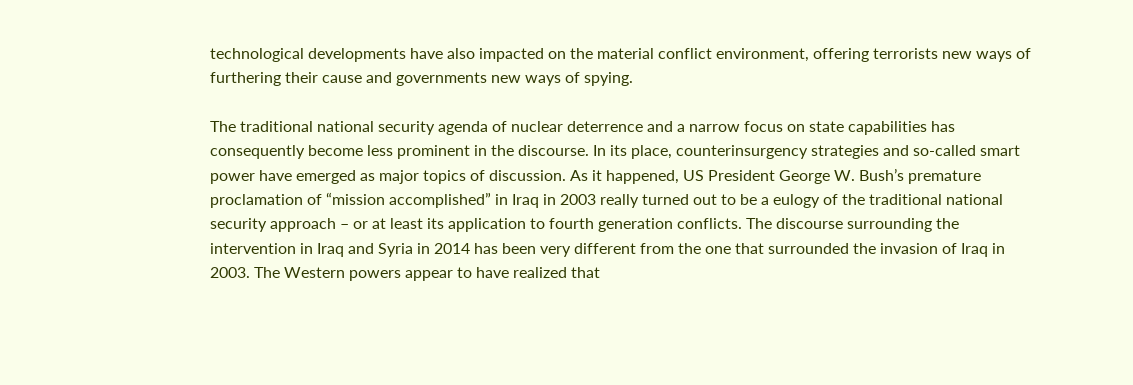technological developments have also impacted on the material conflict environment, offering terrorists new ways of furthering their cause and governments new ways of spying.

The traditional national security agenda of nuclear deterrence and a narrow focus on state capabilities has consequently become less prominent in the discourse. In its place, counterinsurgency strategies and so-called smart power have emerged as major topics of discussion. As it happened, US President George W. Bush’s premature proclamation of “mission accomplished” in Iraq in 2003 really turned out to be a eulogy of the traditional national security approach – or at least its application to fourth generation conflicts. The discourse surrounding the intervention in Iraq and Syria in 2014 has been very different from the one that surrounded the invasion of Iraq in 2003. The Western powers appear to have realized that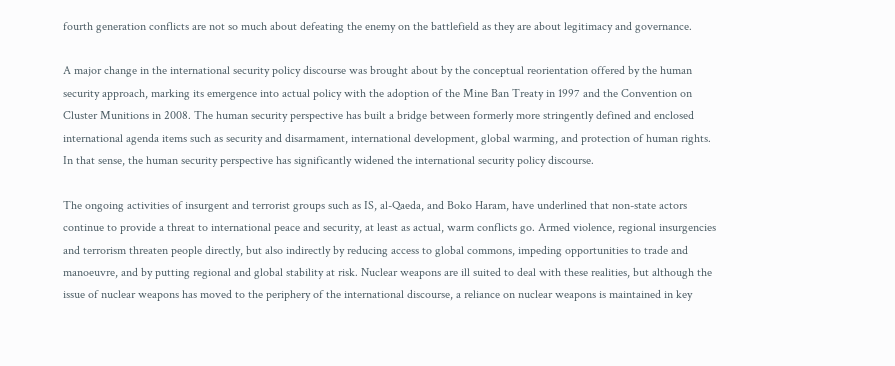fourth generation conflicts are not so much about defeating the enemy on the battlefield as they are about legitimacy and governance.

A major change in the international security policy discourse was brought about by the conceptual reorientation offered by the human security approach, marking its emergence into actual policy with the adoption of the Mine Ban Treaty in 1997 and the Convention on Cluster Munitions in 2008. The human security perspective has built a bridge between formerly more stringently defined and enclosed international agenda items such as security and disarmament, international development, global warming, and protection of human rights. In that sense, the human security perspective has significantly widened the international security policy discourse.

The ongoing activities of insurgent and terrorist groups such as IS, al-Qaeda, and Boko Haram, have underlined that non-state actors continue to provide a threat to international peace and security, at least as actual, warm conflicts go. Armed violence, regional insurgencies and terrorism threaten people directly, but also indirectly by reducing access to global commons, impeding opportunities to trade and manoeuvre, and by putting regional and global stability at risk. Nuclear weapons are ill suited to deal with these realities, but although the issue of nuclear weapons has moved to the periphery of the international discourse, a reliance on nuclear weapons is maintained in key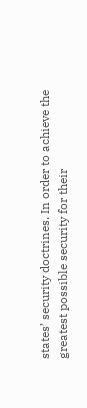states’ security doctrines. In order to achieve the greatest possible security for their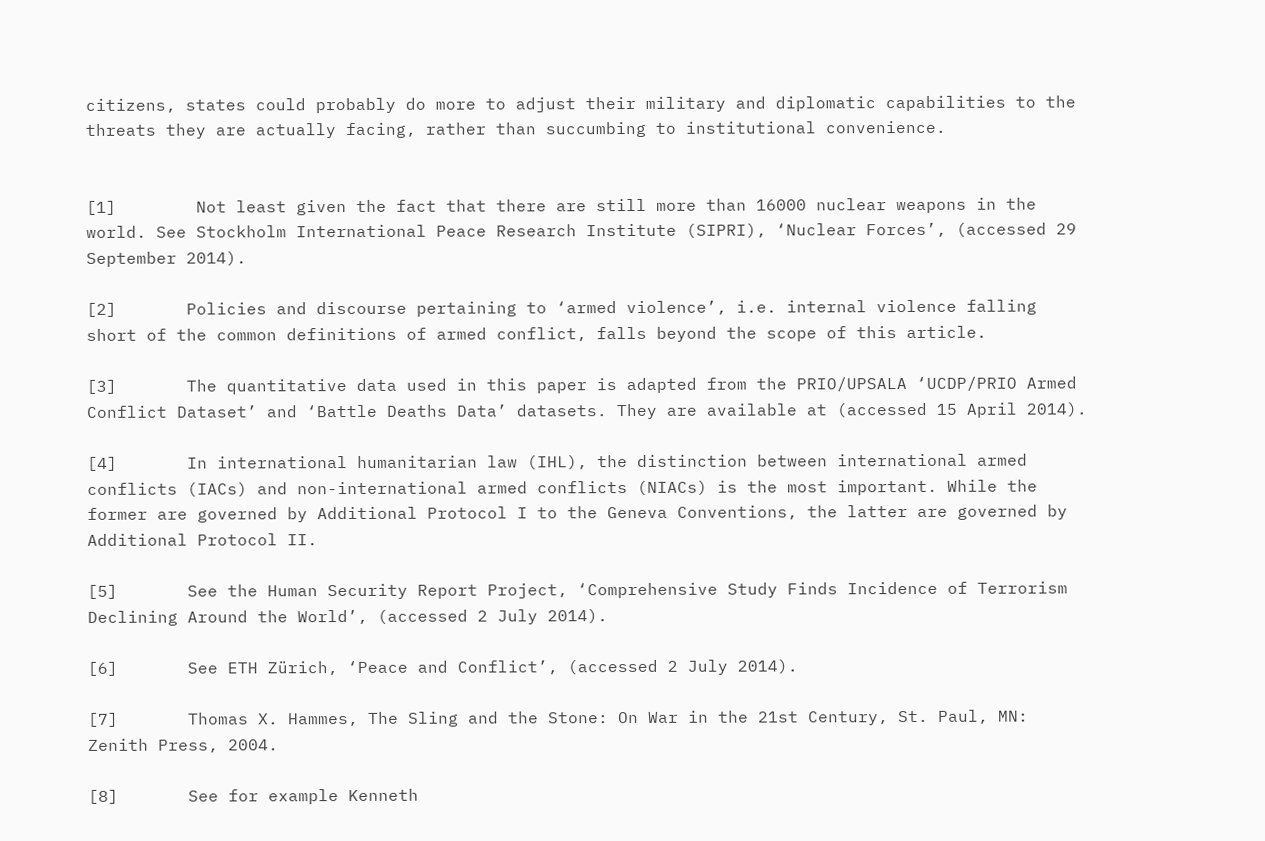citizens, states could probably do more to adjust their military and diplomatic capabilities to the threats they are actually facing, rather than succumbing to institutional convenience.


[1]        Not least given the fact that there are still more than 16000 nuclear weapons in the world. See Stockholm International Peace Research Institute (SIPRI), ‘Nuclear Forces’, (accessed 29 September 2014).

[2]       Policies and discourse pertaining to ‘armed violence’, i.e. internal violence falling short of the common definitions of armed conflict, falls beyond the scope of this article.

[3]       The quantitative data used in this paper is adapted from the PRIO/UPSALA ‘UCDP/PRIO Armed Conflict Dataset’ and ‘Battle Deaths Data’ datasets. They are available at (accessed 15 April 2014).

[4]       In international humanitarian law (IHL), the distinction between international armed conflicts (IACs) and non-international armed conflicts (NIACs) is the most important. While the former are governed by Additional Protocol I to the Geneva Conventions, the latter are governed by Additional Protocol II.

[5]       See the Human Security Report Project, ‘Comprehensive Study Finds Incidence of Terrorism Declining Around the World’, (accessed 2 July 2014).

[6]       See ETH Zürich, ‘Peace and Conflict’, (accessed 2 July 2014).

[7]       Thomas X. Hammes, The Sling and the Stone: On War in the 21st Century, St. Paul, MN: Zenith Press, 2004.

[8]       See for example Kenneth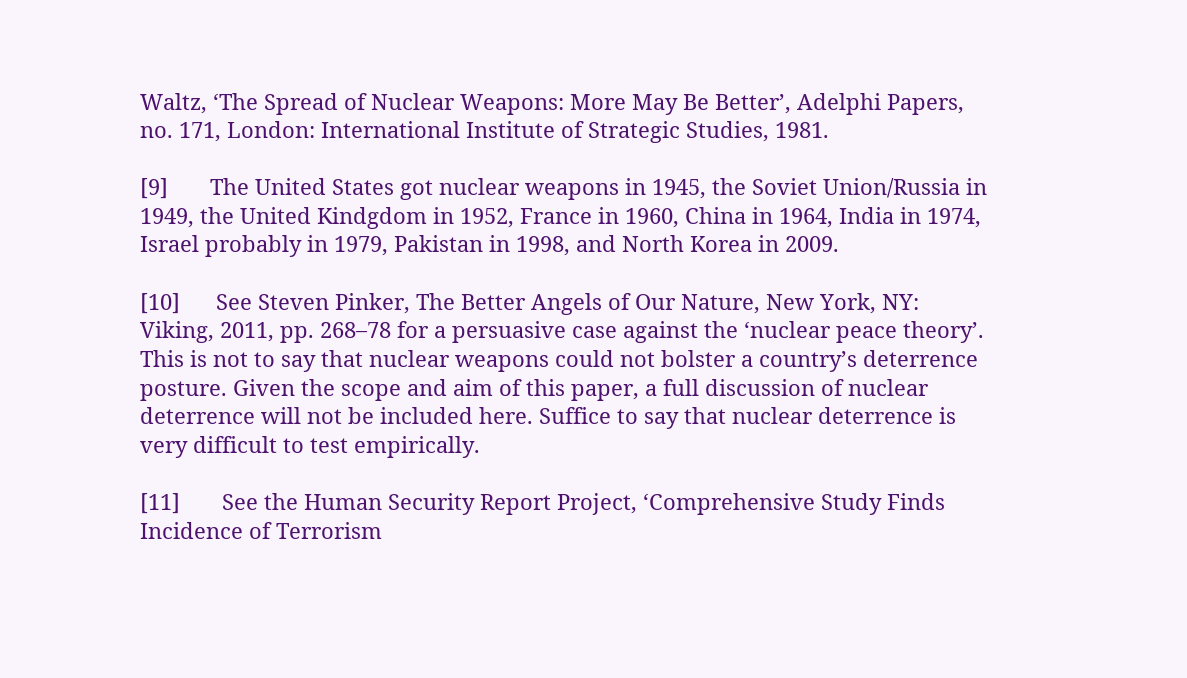Waltz, ‘The Spread of Nuclear Weapons: More May Be Better’, Adelphi Papers, no. 171, London: International Institute of Strategic Studies, 1981.

[9]       The United States got nuclear weapons in 1945, the Soviet Union/Russia in 1949, the United Kindgdom in 1952, France in 1960, China in 1964, India in 1974, Israel probably in 1979, Pakistan in 1998, and North Korea in 2009.

[10]      See Steven Pinker, The Better Angels of Our Nature, New York, NY: Viking, 2011, pp. 268–78 for a persuasive case against the ‘nuclear peace theory’. This is not to say that nuclear weapons could not bolster a country’s deterrence posture. Given the scope and aim of this paper, a full discussion of nuclear deterrence will not be included here. Suffice to say that nuclear deterrence is very difficult to test empirically.

[11]       See the Human Security Report Project, ‘Comprehensive Study Finds Incidence of Terrorism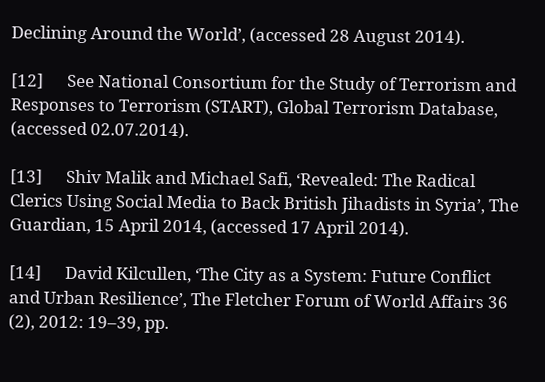Declining Around the World’, (accessed 28 August 2014).

[12]      See National Consortium for the Study of Terrorism and Responses to Terrorism (START), Global Terrorism Database, (accessed 02.07.2014).

[13]      Shiv Malik and Michael Safi, ‘Revealed: The Radical Clerics Using Social Media to Back British Jihadists in Syria’, The Guardian, 15 April 2014, (accessed 17 April 2014).

[14]      David Kilcullen, ‘The City as a System: Future Conflict and Urban Resilience’, The Fletcher Forum of World Affairs 36 (2), 2012: 19–39, pp.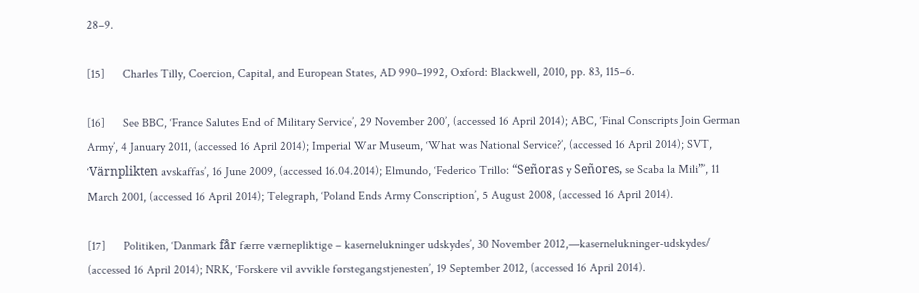28–9.

[15]      Charles Tilly, Coercion, Capital, and European States, AD 990–1992, Oxford: Blackwell, 2010, pp. 83, 115–6.

[16]      See BBC, ‘France Salutes End of Military Service’, 29 November 200’, (accessed 16 April 2014); ABC, ‘Final Conscripts Join German Army’, 4 January 2011, (accessed 16 April 2014); Imperial War Museum, ‘What was National Service?’, (accessed 16 April 2014); SVT, ‘Värnplikten avskaffas’, 16 June 2009, (accessed 16.04.2014); Elmundo, ‘Federico Trillo: “Señoras y Señores, se Scaba la Mili”’, 11 March 2001, (accessed 16 April 2014); Telegraph, ‘Poland Ends Army Conscription’, 5 August 2008, (accessed 16 April 2014).

[17]      Politiken, ‘Danmark får færre værnepliktige – kasernelukninger udskydes’, 30 November 2012,—kasernelukninger-udskydes/ (accessed 16 April 2014); NRK, ‘Forskere vil avvikle førstegangstjenesten’, 19 September 2012, (accessed 16 April 2014).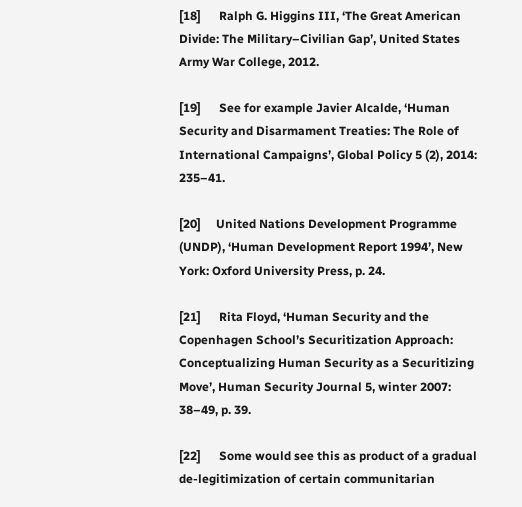[18]      Ralph G. Higgins III, ‘The Great American Divide: The Military–Civilian Gap’, United States Army War College, 2012.

[19]      See for example Javier Alcalde, ‘Human Security and Disarmament Treaties: The Role of International Campaigns’, Global Policy 5 (2), 2014: 235–41.

[20]     United Nations Development Programme (UNDP), ‘Human Development Report 1994’, New York: Oxford University Press, p. 24.

[21]      Rita Floyd, ‘Human Security and the Copenhagen School’s Securitization Approach: Conceptualizing Human Security as a Securitizing Move’, Human Security Journal 5, winter 2007: 38–49, p. 39.

[22]      Some would see this as product of a gradual de-legitimization of certain communitarian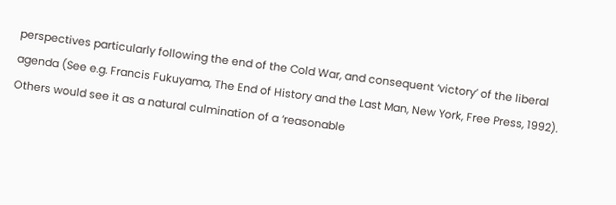perspectives particularly following the end of the Cold War, and consequent ‘victory’ of the liberal agenda (See e.g. Francis Fukuyama, The End of History and the Last Man, New York, Free Press, 1992). Others would see it as a natural culmination of a ‘reasonable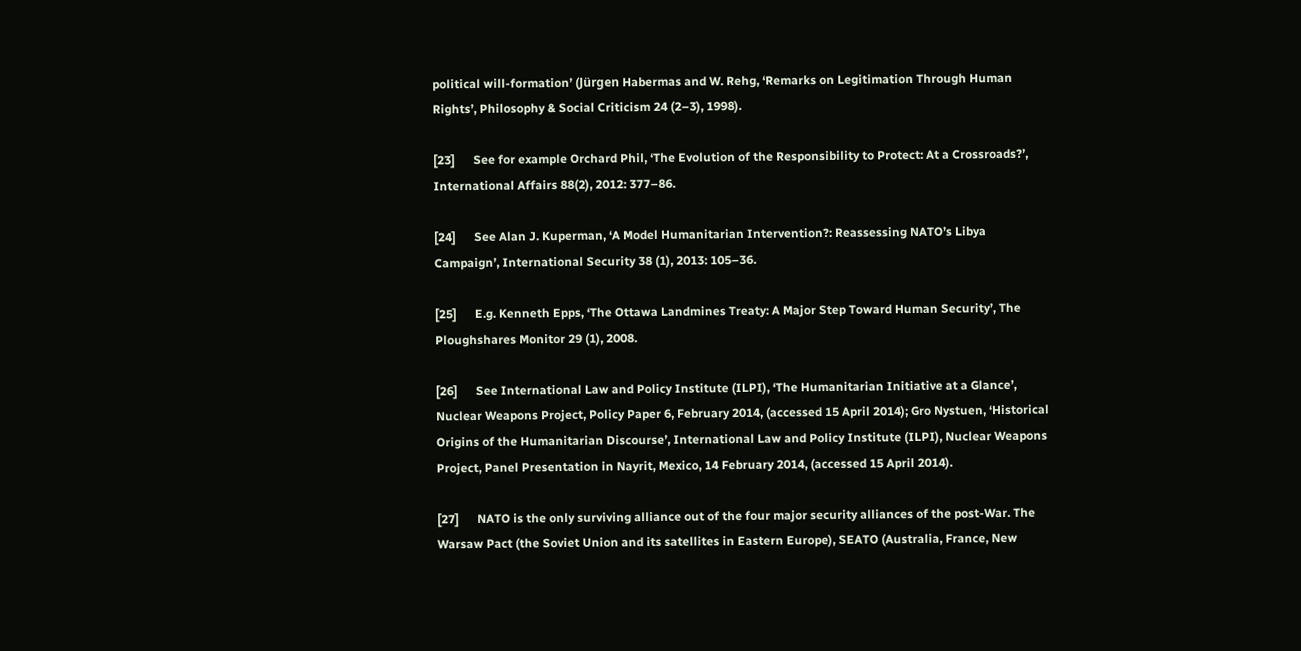political will-formation’ (Jürgen Habermas and W. Rehg, ‘Remarks on Legitimation Through Human Rights’, Philosophy & Social Criticism 24 (2–3), 1998).

[23]      See for example Orchard Phil, ‘The Evolution of the Responsibility to Protect: At a Crossroads?’, International Affairs 88(2), 2012: 377–86.

[24]      See Alan J. Kuperman, ‘A Model Humanitarian Intervention?: Reassessing NATO’s Libya Campaign’, International Security 38 (1), 2013: 105–36.

[25]      E.g. Kenneth Epps, ‘The Ottawa Landmines Treaty: A Major Step Toward Human Security’, The Ploughshares Monitor 29 (1), 2008.

[26]      See International Law and Policy Institute (ILPI), ‘The Humanitarian Initiative at a Glance’, Nuclear Weapons Project, Policy Paper 6, February 2014, (accessed 15 April 2014); Gro Nystuen, ‘Historical Origins of the Humanitarian Discourse’, International Law and Policy Institute (ILPI), Nuclear Weapons Project, Panel Presentation in Nayrit, Mexico, 14 February 2014, (accessed 15 April 2014).

[27]      NATO is the only surviving alliance out of the four major security alliances of the post-War. The Warsaw Pact (the Soviet Union and its satellites in Eastern Europe), SEATO (Australia, France, New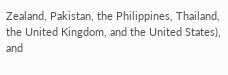Zealand, Pakistan, the Philippines, Thailand, the United Kingdom, and the United States), and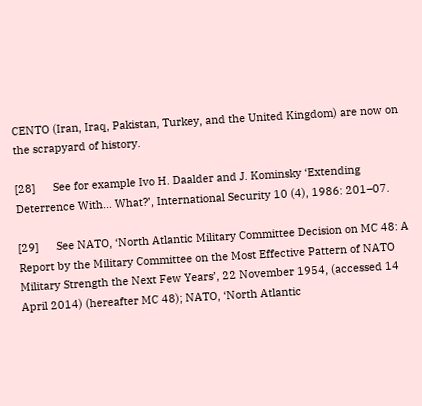CENTO (Iran, Iraq, Pakistan, Turkey, and the United Kingdom) are now on the scrapyard of history.

[28]      See for example Ivo H. Daalder and J. Kominsky ‘Extending Deterrence With… What?’, International Security 10 (4), 1986: 201–07.

[29]      See NATO, ‘North Atlantic Military Committee Decision on MC 48: A Report by the Military Committee on the Most Effective Pattern of NATO Military Strength the Next Few Years’, 22 November 1954, (accessed 14 April 2014) (hereafter MC 48); NATO, ‘North Atlantic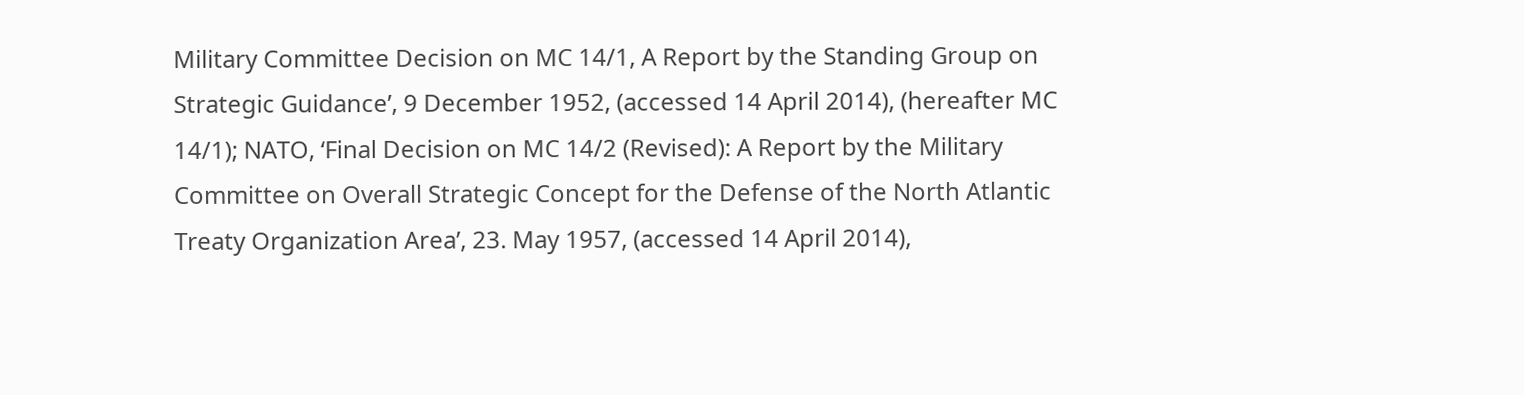Military Committee Decision on MC 14/1, A Report by the Standing Group on Strategic Guidance’, 9 December 1952, (accessed 14 April 2014), (hereafter MC 14/1); NATO, ‘Final Decision on MC 14/2 (Revised): A Report by the Military Committee on Overall Strategic Concept for the Defense of the North Atlantic Treaty Organization Area’, 23. May 1957, (accessed 14 April 2014),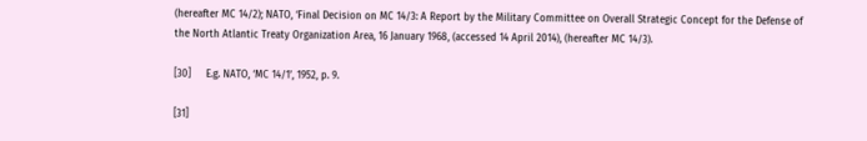(hereafter MC 14/2); NATO, ‘Final Decision on MC 14/3: A Report by the Military Committee on Overall Strategic Concept for the Defense of the North Atlantic Treaty Organization Area, 16 January 1968, (accessed 14 April 2014), (hereafter MC 14/3).

[30]     E.g. NATO, ‘MC 14/1’, 1952, p. 9.

[31]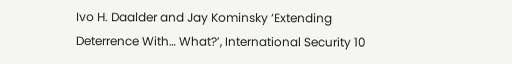Ivo H. Daalder and Jay Kominsky ‘Extending Deterrence With… What?’, International Security 10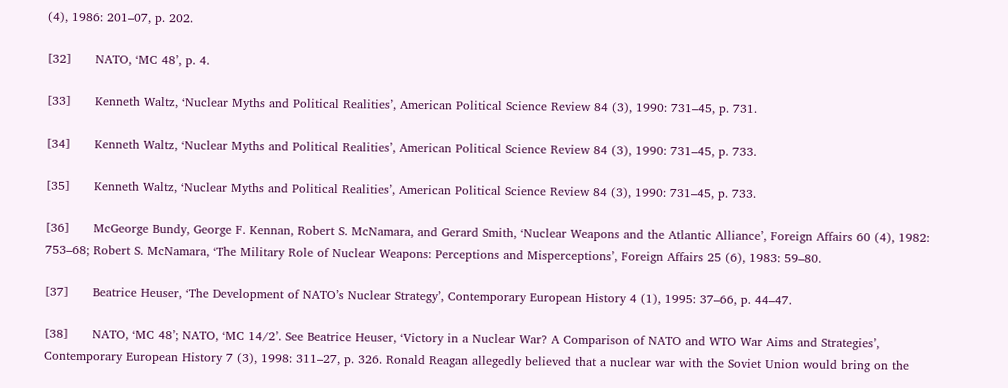(4), 1986: 201–07, p. 202.

[32]      NATO, ‘MC 48’, p. 4.

[33]      Kenneth Waltz, ‘Nuclear Myths and Political Realities’, American Political Science Review 84 (3), 1990: 731–45, p. 731.

[34]      Kenneth Waltz, ‘Nuclear Myths and Political Realities’, American Political Science Review 84 (3), 1990: 731–45, p. 733.

[35]      Kenneth Waltz, ‘Nuclear Myths and Political Realities’, American Political Science Review 84 (3), 1990: 731–45, p. 733.

[36]      McGeorge Bundy, George F. Kennan, Robert S. McNamara, and Gerard Smith, ‘Nuclear Weapons and the Atlantic Alliance’, Foreign Affairs 60 (4), 1982: 753–68; Robert S. McNamara, ‘The Military Role of Nuclear Weapons: Perceptions and Misperceptions’, Foreign Affairs 25 (6), 1983: 59–80.

[37]      Beatrice Heuser, ‘The Development of NATO’s Nuclear Strategy’, Contemporary European History 4 (1), 1995: 37–66, p. 44–47.

[38]      NATO, ‘MC 48’; NATO, ‘MC 14/2’. See Beatrice Heuser, ‘Victory in a Nuclear War? A Comparison of NATO and WTO War Aims and Strategies’, Contemporary European History 7 (3), 1998: 311–27, p. 326. Ronald Reagan allegedly believed that a nuclear war with the Soviet Union would bring on the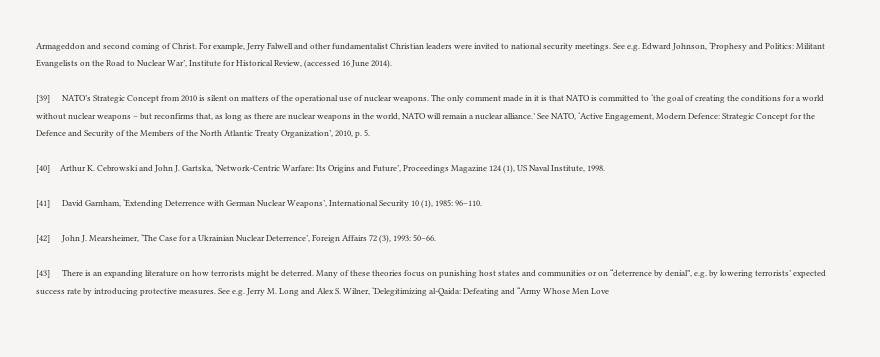Armageddon and second coming of Christ. For example, Jerry Falwell and other fundamentalist Christian leaders were invited to national security meetings. See e.g. Edward Johnson, ‘Prophesy and Politics: Militant Evangelists on the Road to Nuclear War’, Institute for Historical Review, (accessed 16 June 2014).

[39]      NATO’s Strategic Concept from 2010 is silent on matters of the operational use of nuclear weapons. The only comment made in it is that NATO is committed to ‘the goal of creating the conditions for a world without nuclear weapons – but reconfirms that, as long as there are nuclear weapons in the world, NATO will remain a nuclear alliance.’ See NATO, ‘Active Engagement, Modern Defence: Strategic Concept for the Defence and Security of the Members of the North Atlantic Treaty Organization’, 2010, p. 5.

[40]     Arthur K. Cebrowski and John J. Gartska, ‘Network-Centric Warfare: Its Origins and Future’, Proceedings Magazine 124 (1), US Naval Institute, 1998.

[41]      David Garnham, ‘Extending Deterrence with German Nuclear Weapons’, International Security 10 (1), 1985: 96–110.

[42]      John J. Mearsheimer, ‘The Case for a Ukrainian Nuclear Deterrence’, Foreign Affairs 72 (3), 1993: 50–66.

[43]      There is an expanding literature on how terrorists might be deterred. Many of these theories focus on punishing host states and communities or on “deterrence by denial”, e.g. by lowering terrorists’ expected success rate by introducing protective measures. See e.g. Jerry M. Long and Alex S. Wilner, ‘Delegitimizing al-Qaida: Defeating and “Army Whose Men Love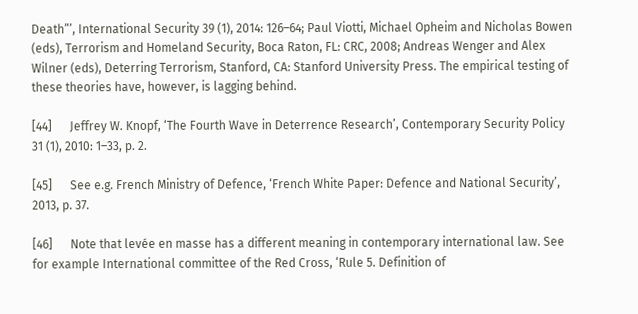Death”’, International Security 39 (1), 2014: 126–64; Paul Viotti, Michael Opheim and Nicholas Bowen (eds), Terrorism and Homeland Security, Boca Raton, FL: CRC, 2008; Andreas Wenger and Alex Wilner (eds), Deterring Terrorism, Stanford, CA: Stanford University Press. The empirical testing of these theories have, however, is lagging behind.

[44]      Jeffrey W. Knopf, ‘The Fourth Wave in Deterrence Research’, Contemporary Security Policy 31 (1), 2010: 1–33, p. 2.

[45]      See e.g. French Ministry of Defence, ‘French White Paper: Defence and National Security’, 2013, p. 37.

[46]      Note that levée en masse has a different meaning in contemporary international law. See for example International committee of the Red Cross, ‘Rule 5. Definition of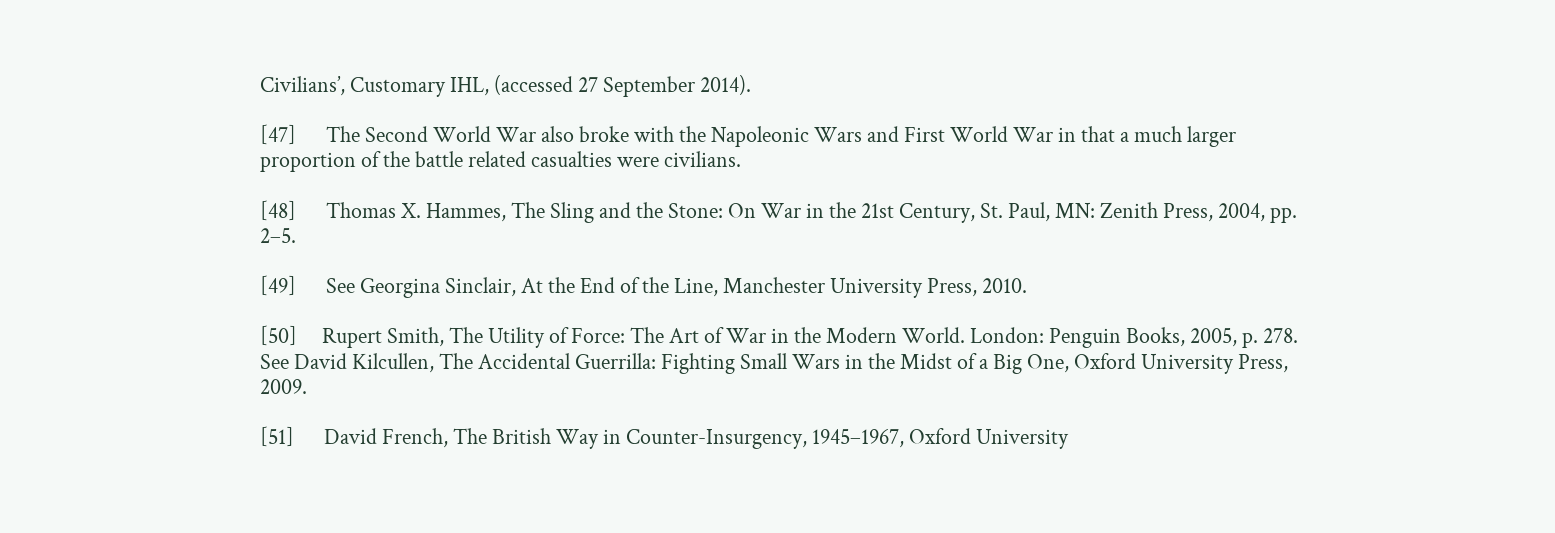Civilians’, Customary IHL, (accessed 27 September 2014).

[47]      The Second World War also broke with the Napoleonic Wars and First World War in that a much larger proportion of the battle related casualties were civilians.

[48]      Thomas X. Hammes, The Sling and the Stone: On War in the 21st Century, St. Paul, MN: Zenith Press, 2004, pp. 2–5.

[49]      See Georgina Sinclair, At the End of the Line, Manchester University Press, 2010.

[50]     Rupert Smith, The Utility of Force: The Art of War in the Modern World. London: Penguin Books, 2005, p. 278. See David Kilcullen, The Accidental Guerrilla: Fighting Small Wars in the Midst of a Big One, Oxford University Press, 2009.

[51]      David French, The British Way in Counter-Insurgency, 1945–1967, Oxford University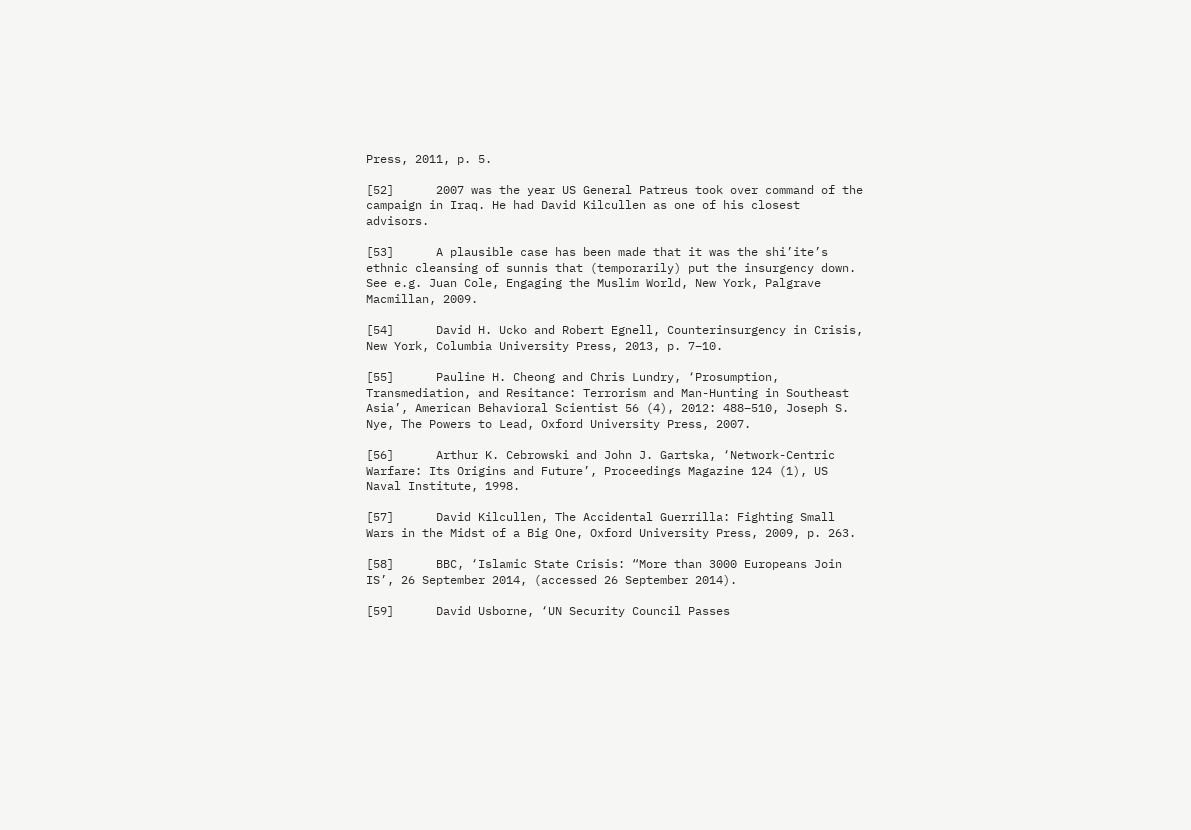Press, 2011, p. 5.

[52]      2007 was the year US General Patreus took over command of the campaign in Iraq. He had David Kilcullen as one of his closest advisors.

[53]      A plausible case has been made that it was the shi’ite’s ethnic cleansing of sunnis that (temporarily) put the insurgency down. See e.g. Juan Cole, Engaging the Muslim World, New York, Palgrave Macmillan, 2009.

[54]      David H. Ucko and Robert Egnell, Counterinsurgency in Crisis, New York, Columbia University Press, 2013, p. 7–10.

[55]      Pauline H. Cheong and Chris Lundry, ‘Prosumption, Transmediation, and Resitance: Terrorism and Man-Hunting in Southeast Asia’, American Behavioral Scientist 56 (4), 2012: 488–510, Joseph S. Nye, The Powers to Lead, Oxford University Press, 2007.

[56]      Arthur K. Cebrowski and John J. Gartska, ‘Network-Centric Warfare: Its Origins and Future’, Proceedings Magazine 124 (1), US Naval Institute, 1998.

[57]      David Kilcullen, The Accidental Guerrilla: Fighting Small Wars in the Midst of a Big One, Oxford University Press, 2009, p. 263.

[58]      BBC, ‘Islamic State Crisis: “More than 3000 Europeans Join IS’, 26 September 2014, (accessed 26 September 2014).

[59]      David Usborne, ‘UN Security Council Passes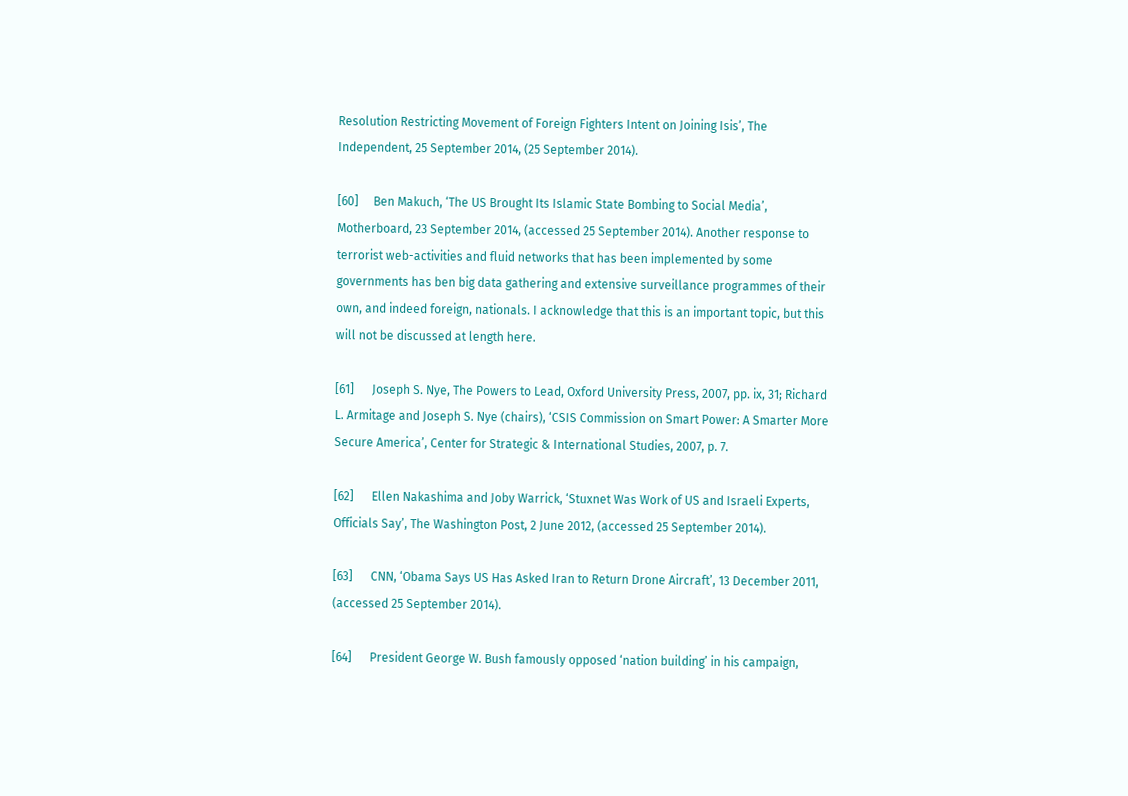Resolution Restricting Movement of Foreign Fighters Intent on Joining Isis’, The Independent, 25 September 2014, (25 September 2014).

[60]     Ben Makuch, ‘The US Brought Its Islamic State Bombing to Social Media’, Motherboard, 23 September 2014, (accessed 25 September 2014). Another response to terrorist web-activities and fluid networks that has been implemented by some governments has ben big data gathering and extensive surveillance programmes of their own, and indeed foreign, nationals. I acknowledge that this is an important topic, but this will not be discussed at length here.

[61]      Joseph S. Nye, The Powers to Lead, Oxford University Press, 2007, pp. ix, 31; Richard L. Armitage and Joseph S. Nye (chairs), ‘CSIS Commission on Smart Power: A Smarter More Secure America’, Center for Strategic & International Studies, 2007, p. 7.

[62]      Ellen Nakashima and Joby Warrick, ‘Stuxnet Was Work of US and Israeli Experts, Officials Say’, The Washington Post, 2 June 2012, (accessed 25 September 2014).

[63]      CNN, ‘Obama Says US Has Asked Iran to Return Drone Aircraft’, 13 December 2011, (accessed 25 September 2014).

[64]      President George W. Bush famously opposed ‘nation building’ in his campaign,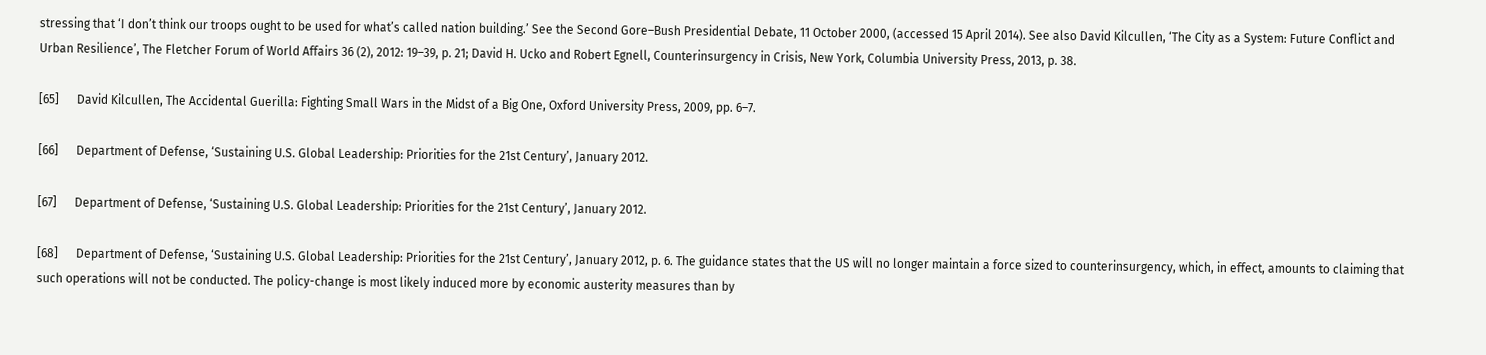stressing that ‘I don’t think our troops ought to be used for what’s called nation building.’ See the Second Gore–Bush Presidential Debate, 11 October 2000, (accessed 15 April 2014). See also David Kilcullen, ‘The City as a System: Future Conflict and Urban Resilience’, The Fletcher Forum of World Affairs 36 (2), 2012: 19–39, p. 21; David H. Ucko and Robert Egnell, Counterinsurgency in Crisis, New York, Columbia University Press, 2013, p. 38.

[65]      David Kilcullen, The Accidental Guerilla: Fighting Small Wars in the Midst of a Big One, Oxford University Press, 2009, pp. 6–7.

[66]      Department of Defense, ‘Sustaining U.S. Global Leadership: Priorities for the 21st Century’, January 2012.

[67]      Department of Defense, ‘Sustaining U.S. Global Leadership: Priorities for the 21st Century’, January 2012.

[68]      Department of Defense, ‘Sustaining U.S. Global Leadership: Priorities for the 21st Century’, January 2012, p. 6. The guidance states that the US will no longer maintain a force sized to counterinsurgency, which, in effect, amounts to claiming that such operations will not be conducted. The policy-change is most likely induced more by economic austerity measures than by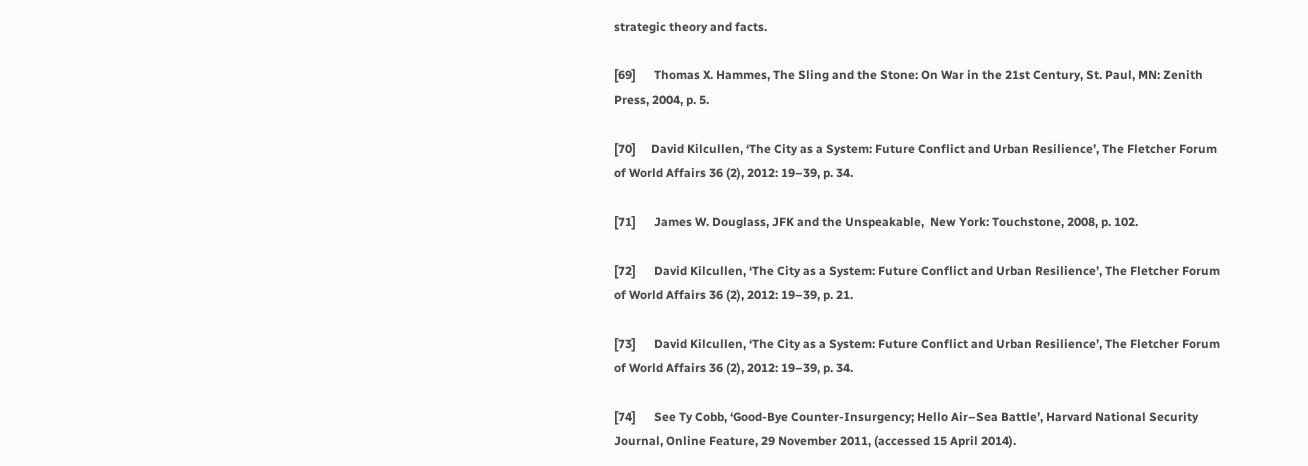strategic theory and facts.

[69]      Thomas X. Hammes, The Sling and the Stone: On War in the 21st Century, St. Paul, MN: Zenith Press, 2004, p. 5.

[70]     David Kilcullen, ‘The City as a System: Future Conflict and Urban Resilience’, The Fletcher Forum of World Affairs 36 (2), 2012: 19–39, p. 34.

[71]      James W. Douglass, JFK and the Unspeakable,  New York: Touchstone, 2008, p. 102.

[72]      David Kilcullen, ‘The City as a System: Future Conflict and Urban Resilience’, The Fletcher Forum of World Affairs 36 (2), 2012: 19–39, p. 21.

[73]      David Kilcullen, ‘The City as a System: Future Conflict and Urban Resilience’, The Fletcher Forum of World Affairs 36 (2), 2012: 19–39, p. 34.

[74]      See Ty Cobb, ‘Good-Bye Counter-Insurgency; Hello Air–Sea Battle’, Harvard National Security Journal, Online Feature, 29 November 2011, (accessed 15 April 2014).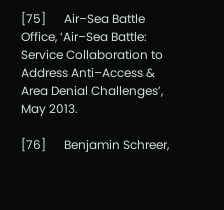[75]      Air–Sea Battle Office, ‘Air–Sea Battle: Service Collaboration to Address Anti–Access & Area Denial Challenges’, May 2013.

[76]      Benjamin Schreer,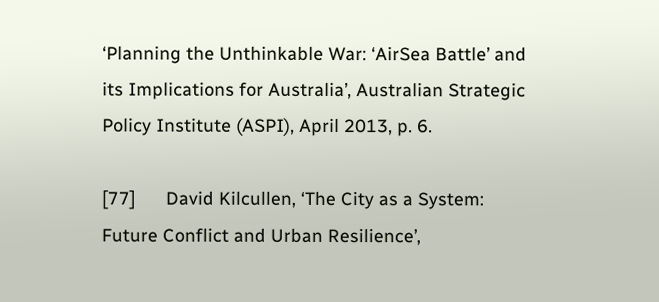‘Planning the Unthinkable War: ‘AirSea Battle’ and its Implications for Australia’, Australian Strategic Policy Institute (ASPI), April 2013, p. 6.

[77]      David Kilcullen, ‘The City as a System: Future Conflict and Urban Resilience’,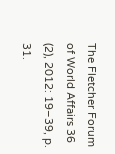The Fletcher Forum of World Affairs 36 (2), 2012: 19–39, p. 31.